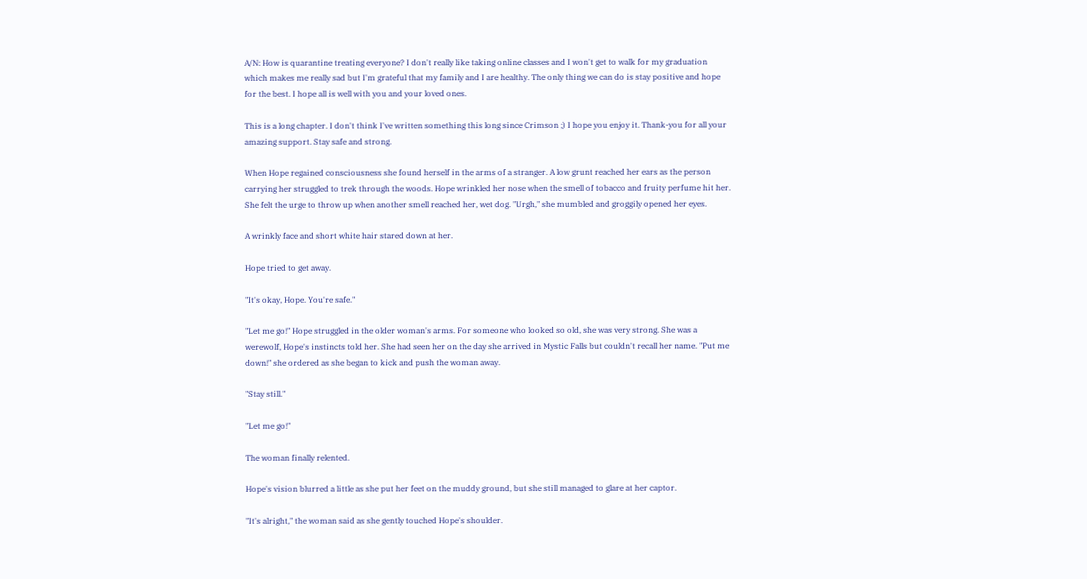A/N: How is quarantine treating everyone? I don't really like taking online classes and I won't get to walk for my graduation which makes me really sad but I'm grateful that my family and I are healthy. The only thing we can do is stay positive and hope for the best. I hope all is well with you and your loved ones.

This is a long chapter. I don't think I've written something this long since Crimson ;) I hope you enjoy it. Thank-you for all your amazing support. Stay safe and strong.

When Hope regained consciousness she found herself in the arms of a stranger. A low grunt reached her ears as the person carrying her struggled to trek through the woods. Hope wrinkled her nose when the smell of tobacco and fruity perfume hit her. She felt the urge to throw up when another smell reached her, wet dog. "Urgh," she mumbled and groggily opened her eyes.

A wrinkly face and short white hair stared down at her.

Hope tried to get away.

"It's okay, Hope. You're safe."

"Let me go!" Hope struggled in the older woman's arms. For someone who looked so old, she was very strong. She was a werewolf, Hope's instincts told her. She had seen her on the day she arrived in Mystic Falls but couldn't recall her name. "Put me down!" she ordered as she began to kick and push the woman away.

"Stay still."

"Let me go!"

The woman finally relented.

Hope's vision blurred a little as she put her feet on the muddy ground, but she still managed to glare at her captor.

"It's alright," the woman said as she gently touched Hope's shoulder.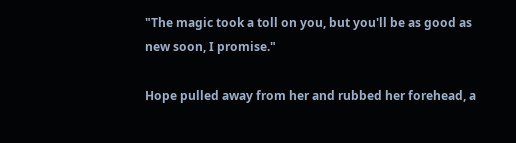"The magic took a toll on you, but you'll be as good as new soon, I promise."

Hope pulled away from her and rubbed her forehead, a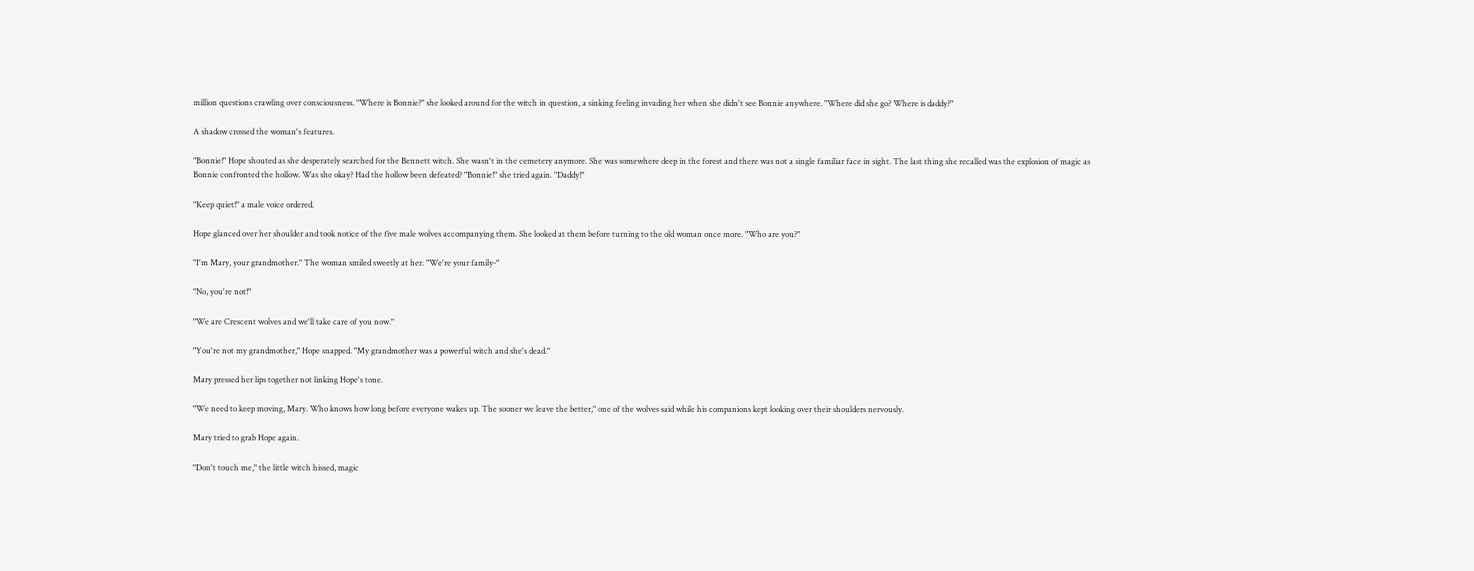million questions crawling over consciousness. "Where is Bonnie?" she looked around for the witch in question, a sinking feeling invading her when she didn't see Bonnie anywhere. "Where did she go? Where is daddy?"

A shadow crossed the woman's features.

"Bonnie!" Hope shouted as she desperately searched for the Bennett witch. She wasn't in the cemetery anymore. She was somewhere deep in the forest and there was not a single familiar face in sight. The last thing she recalled was the explosion of magic as Bonnie confronted the hollow. Was she okay? Had the hollow been defeated? "Bonnie!" she tried again. "Daddy!"

"Keep quiet!" a male voice ordered.

Hope glanced over her shoulder and took notice of the five male wolves accompanying them. She looked at them before turning to the old woman once more. "Who are you?"

"I'm Mary, your grandmother." The woman smiled sweetly at her. "We're your family-"

"No, you're not!"

"We are Crescent wolves and we'll take care of you now."

"You're not my grandmother," Hope snapped. "My grandmother was a powerful witch and she's dead."

Mary pressed her lips together not linking Hope's tone.

"We need to keep moving, Mary. Who knows how long before everyone wakes up. The sooner we leave the better," one of the wolves said while his companions kept looking over their shoulders nervously.

Mary tried to grab Hope again.

"Don't touch me," the little witch hissed, magic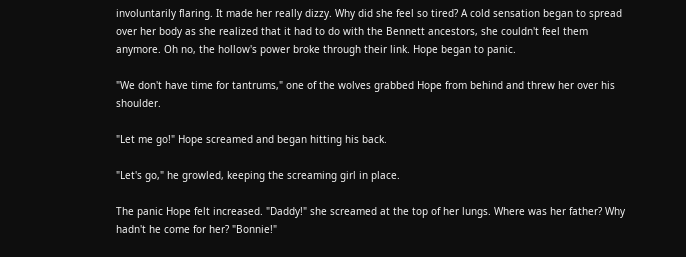involuntarily flaring. It made her really dizzy. Why did she feel so tired? A cold sensation began to spread over her body as she realized that it had to do with the Bennett ancestors, she couldn't feel them anymore. Oh no, the hollow's power broke through their link. Hope began to panic.

"We don't have time for tantrums," one of the wolves grabbed Hope from behind and threw her over his shoulder.

"Let me go!" Hope screamed and began hitting his back.

"Let's go," he growled, keeping the screaming girl in place.

The panic Hope felt increased. "Daddy!" she screamed at the top of her lungs. Where was her father? Why hadn't he come for her? "Bonnie!"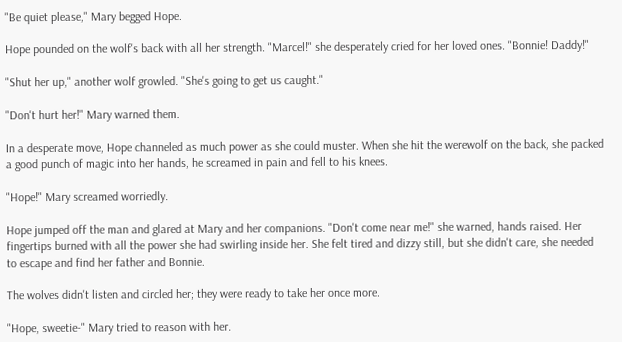"Be quiet please," Mary begged Hope.

Hope pounded on the wolf's back with all her strength. "Marcel!" she desperately cried for her loved ones. "Bonnie! Daddy!"

"Shut her up," another wolf growled. "She's going to get us caught."

"Don't hurt her!" Mary warned them.

In a desperate move, Hope channeled as much power as she could muster. When she hit the werewolf on the back, she packed a good punch of magic into her hands, he screamed in pain and fell to his knees.

"Hope!" Mary screamed worriedly.

Hope jumped off the man and glared at Mary and her companions. "Don't come near me!" she warned, hands raised. Her fingertips burned with all the power she had swirling inside her. She felt tired and dizzy still, but she didn't care, she needed to escape and find her father and Bonnie.

The wolves didn't listen and circled her; they were ready to take her once more.

"Hope, sweetie-" Mary tried to reason with her.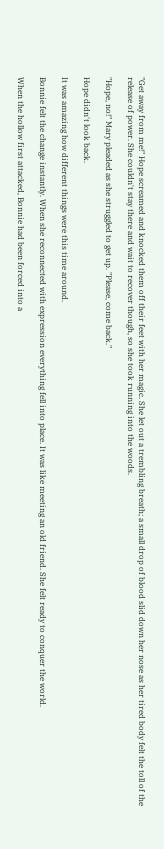"Get away from me!" Hope screamed and knocked them off their feet with her magic. She let out a trembling breath; a small drop of blood slid down her nose as her tired body felt the toll of the release of power. She couldn't stay there and wait to recover though, so she took running into the woods.

"Hope, no!" Mary pleaded as she struggled to get up. "Please, come back."

Hope didn't look back.

It was amazing how different things were this time around.

Bonnie felt the change instantly. When she reconnected with expression everything fell into place. It was like meeting an old friend. She felt ready to conquer the world.

When the hollow first attacked, Bonnie had been forced into a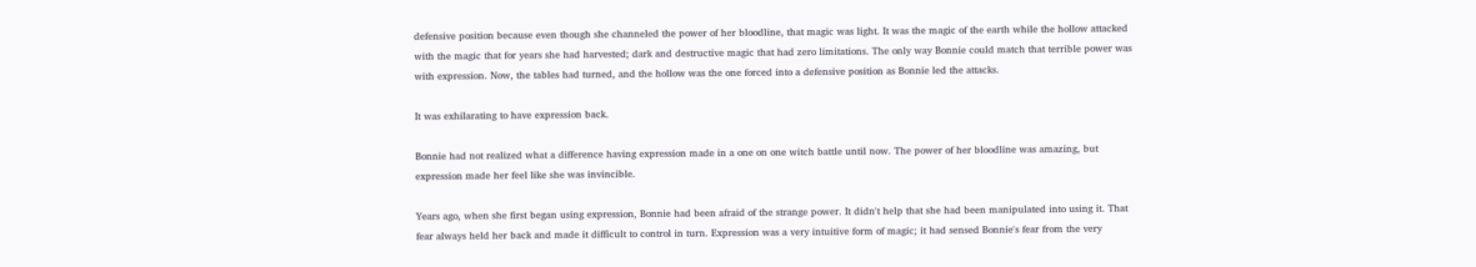defensive position because even though she channeled the power of her bloodline, that magic was light. It was the magic of the earth while the hollow attacked with the magic that for years she had harvested; dark and destructive magic that had zero limitations. The only way Bonnie could match that terrible power was with expression. Now, the tables had turned, and the hollow was the one forced into a defensive position as Bonnie led the attacks.

It was exhilarating to have expression back.

Bonnie had not realized what a difference having expression made in a one on one witch battle until now. The power of her bloodline was amazing, but expression made her feel like she was invincible.

Years ago, when she first began using expression, Bonnie had been afraid of the strange power. It didn't help that she had been manipulated into using it. That fear always held her back and made it difficult to control in turn. Expression was a very intuitive form of magic; it had sensed Bonnie's fear from the very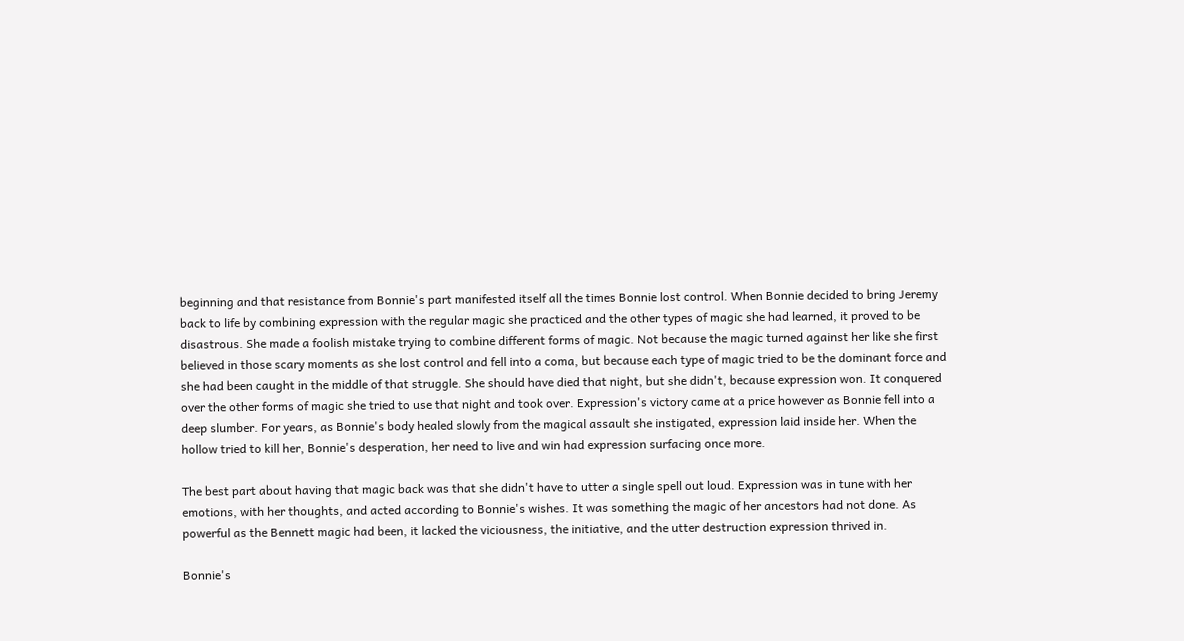beginning and that resistance from Bonnie's part manifested itself all the times Bonnie lost control. When Bonnie decided to bring Jeremy back to life by combining expression with the regular magic she practiced and the other types of magic she had learned, it proved to be disastrous. She made a foolish mistake trying to combine different forms of magic. Not because the magic turned against her like she first believed in those scary moments as she lost control and fell into a coma, but because each type of magic tried to be the dominant force and she had been caught in the middle of that struggle. She should have died that night, but she didn't, because expression won. It conquered over the other forms of magic she tried to use that night and took over. Expression's victory came at a price however as Bonnie fell into a deep slumber. For years, as Bonnie's body healed slowly from the magical assault she instigated, expression laid inside her. When the hollow tried to kill her, Bonnie's desperation, her need to live and win had expression surfacing once more.

The best part about having that magic back was that she didn't have to utter a single spell out loud. Expression was in tune with her emotions, with her thoughts, and acted according to Bonnie's wishes. It was something the magic of her ancestors had not done. As powerful as the Bennett magic had been, it lacked the viciousness, the initiative, and the utter destruction expression thrived in.

Bonnie's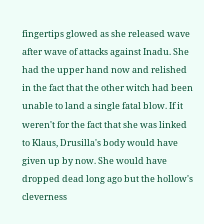fingertips glowed as she released wave after wave of attacks against Inadu. She had the upper hand now and relished in the fact that the other witch had been unable to land a single fatal blow. If it weren't for the fact that she was linked to Klaus, Drusilla's body would have given up by now. She would have dropped dead long ago but the hollow's cleverness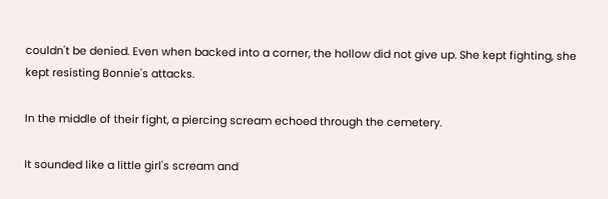couldn't be denied. Even when backed into a corner, the hollow did not give up. She kept fighting, she kept resisting Bonnie's attacks.

In the middle of their fight, a piercing scream echoed through the cemetery.

It sounded like a little girl's scream and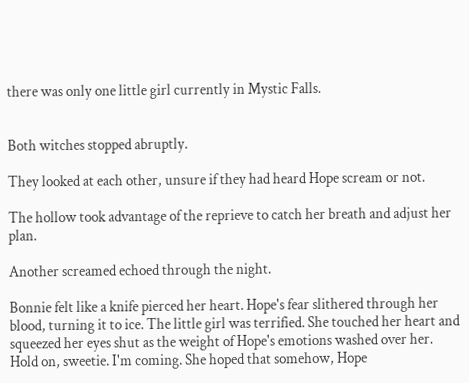there was only one little girl currently in Mystic Falls.


Both witches stopped abruptly.

They looked at each other, unsure if they had heard Hope scream or not.

The hollow took advantage of the reprieve to catch her breath and adjust her plan.

Another screamed echoed through the night.

Bonnie felt like a knife pierced her heart. Hope's fear slithered through her blood, turning it to ice. The little girl was terrified. She touched her heart and squeezed her eyes shut as the weight of Hope's emotions washed over her. Hold on, sweetie. I'm coming. She hoped that somehow, Hope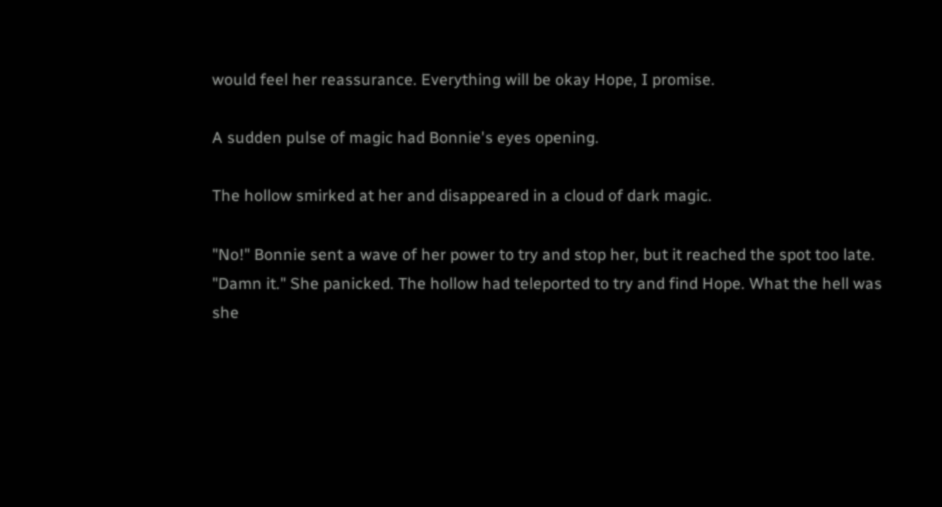would feel her reassurance. Everything will be okay Hope, I promise.

A sudden pulse of magic had Bonnie's eyes opening.

The hollow smirked at her and disappeared in a cloud of dark magic.

"No!" Bonnie sent a wave of her power to try and stop her, but it reached the spot too late. "Damn it." She panicked. The hollow had teleported to try and find Hope. What the hell was she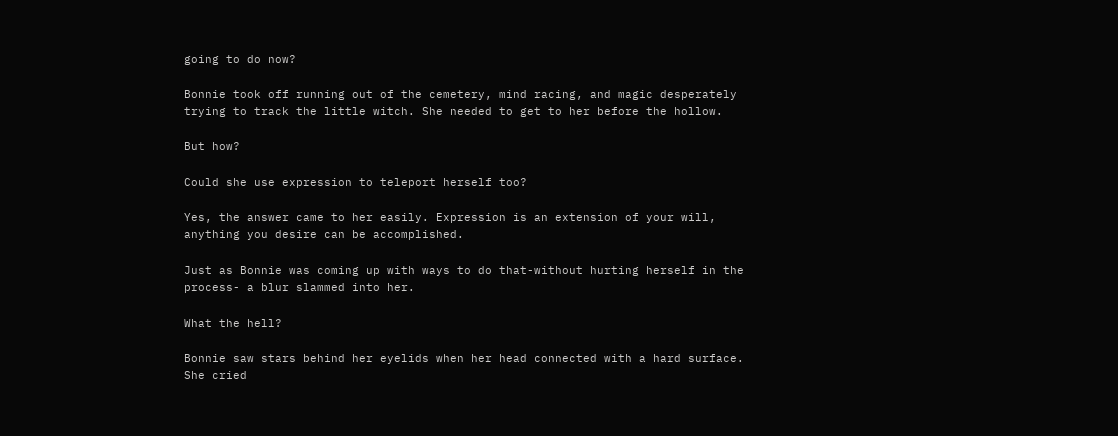going to do now?

Bonnie took off running out of the cemetery, mind racing, and magic desperately trying to track the little witch. She needed to get to her before the hollow.

But how?

Could she use expression to teleport herself too?

Yes, the answer came to her easily. Expression is an extension of your will, anything you desire can be accomplished.

Just as Bonnie was coming up with ways to do that-without hurting herself in the process- a blur slammed into her.

What the hell?

Bonnie saw stars behind her eyelids when her head connected with a hard surface. She cried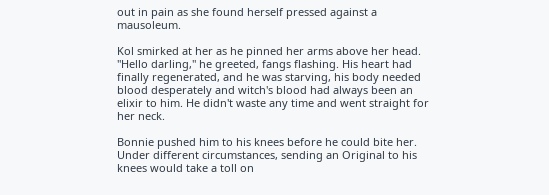out in pain as she found herself pressed against a mausoleum.

Kol smirked at her as he pinned her arms above her head. "Hello darling," he greeted, fangs flashing. His heart had finally regenerated, and he was starving, his body needed blood desperately and witch's blood had always been an elixir to him. He didn't waste any time and went straight for her neck.

Bonnie pushed him to his knees before he could bite her. Under different circumstances, sending an Original to his knees would take a toll on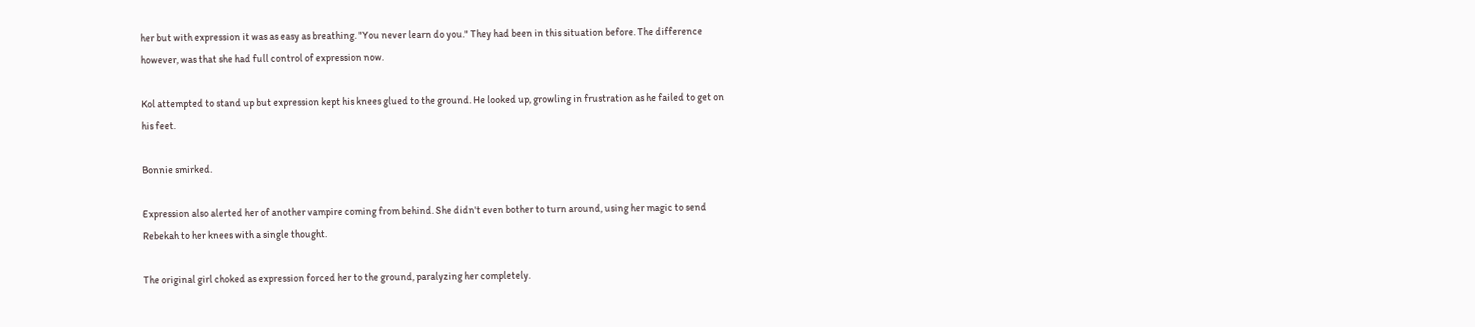her but with expression it was as easy as breathing. "You never learn do you." They had been in this situation before. The difference however, was that she had full control of expression now.

Kol attempted to stand up but expression kept his knees glued to the ground. He looked up, growling in frustration as he failed to get on his feet.

Bonnie smirked.

Expression also alerted her of another vampire coming from behind. She didn't even bother to turn around, using her magic to send Rebekah to her knees with a single thought.

The original girl choked as expression forced her to the ground, paralyzing her completely.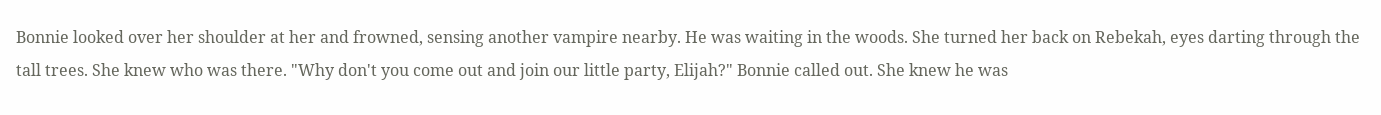Bonnie looked over her shoulder at her and frowned, sensing another vampire nearby. He was waiting in the woods. She turned her back on Rebekah, eyes darting through the tall trees. She knew who was there. "Why don't you come out and join our little party, Elijah?" Bonnie called out. She knew he was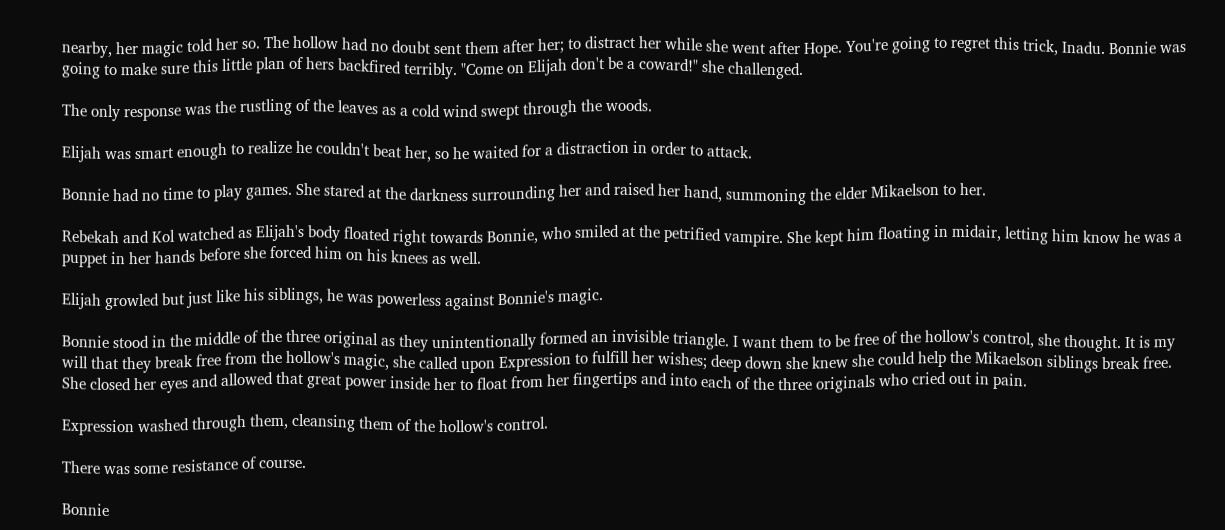nearby, her magic told her so. The hollow had no doubt sent them after her; to distract her while she went after Hope. You're going to regret this trick, Inadu. Bonnie was going to make sure this little plan of hers backfired terribly. "Come on Elijah don't be a coward!" she challenged.

The only response was the rustling of the leaves as a cold wind swept through the woods.

Elijah was smart enough to realize he couldn't beat her, so he waited for a distraction in order to attack.

Bonnie had no time to play games. She stared at the darkness surrounding her and raised her hand, summoning the elder Mikaelson to her.

Rebekah and Kol watched as Elijah's body floated right towards Bonnie, who smiled at the petrified vampire. She kept him floating in midair, letting him know he was a puppet in her hands before she forced him on his knees as well.

Elijah growled but just like his siblings, he was powerless against Bonnie's magic.

Bonnie stood in the middle of the three original as they unintentionally formed an invisible triangle. I want them to be free of the hollow's control, she thought. It is my will that they break free from the hollow's magic, she called upon Expression to fulfill her wishes; deep down she knew she could help the Mikaelson siblings break free. She closed her eyes and allowed that great power inside her to float from her fingertips and into each of the three originals who cried out in pain.

Expression washed through them, cleansing them of the hollow's control.

There was some resistance of course.

Bonnie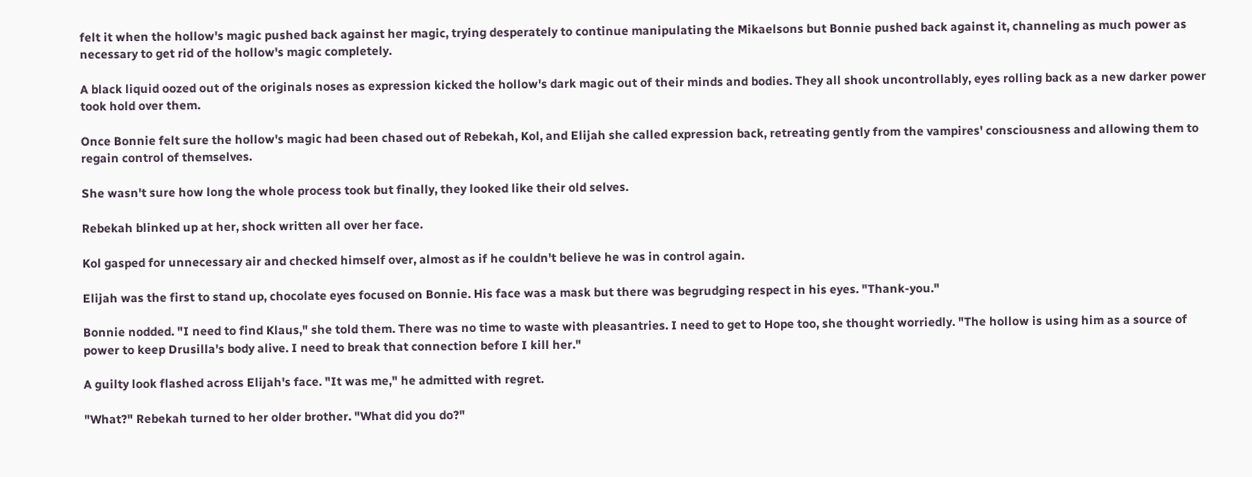felt it when the hollow's magic pushed back against her magic, trying desperately to continue manipulating the Mikaelsons but Bonnie pushed back against it, channeling as much power as necessary to get rid of the hollow's magic completely.

A black liquid oozed out of the originals noses as expression kicked the hollow's dark magic out of their minds and bodies. They all shook uncontrollably, eyes rolling back as a new darker power took hold over them.

Once Bonnie felt sure the hollow's magic had been chased out of Rebekah, Kol, and Elijah she called expression back, retreating gently from the vampires' consciousness and allowing them to regain control of themselves.

She wasn't sure how long the whole process took but finally, they looked like their old selves.

Rebekah blinked up at her, shock written all over her face.

Kol gasped for unnecessary air and checked himself over, almost as if he couldn't believe he was in control again.

Elijah was the first to stand up, chocolate eyes focused on Bonnie. His face was a mask but there was begrudging respect in his eyes. "Thank-you."

Bonnie nodded. "I need to find Klaus," she told them. There was no time to waste with pleasantries. I need to get to Hope too, she thought worriedly. "The hollow is using him as a source of power to keep Drusilla's body alive. I need to break that connection before I kill her."

A guilty look flashed across Elijah's face. "It was me," he admitted with regret.

"What?" Rebekah turned to her older brother. "What did you do?"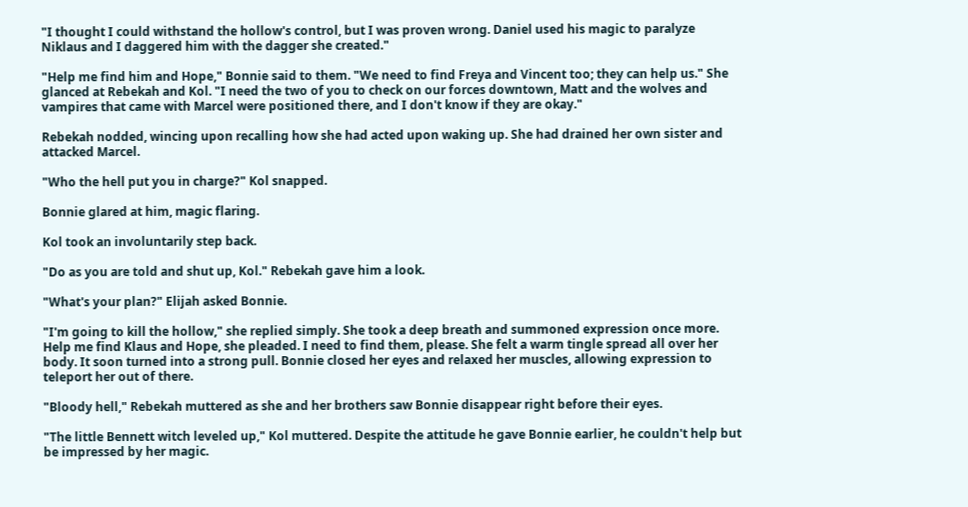"I thought I could withstand the hollow's control, but I was proven wrong. Daniel used his magic to paralyze Niklaus and I daggered him with the dagger she created."

"Help me find him and Hope," Bonnie said to them. "We need to find Freya and Vincent too; they can help us." She glanced at Rebekah and Kol. "I need the two of you to check on our forces downtown, Matt and the wolves and vampires that came with Marcel were positioned there, and I don't know if they are okay."

Rebekah nodded, wincing upon recalling how she had acted upon waking up. She had drained her own sister and attacked Marcel.

"Who the hell put you in charge?" Kol snapped.

Bonnie glared at him, magic flaring.

Kol took an involuntarily step back.

"Do as you are told and shut up, Kol." Rebekah gave him a look.

"What's your plan?" Elijah asked Bonnie.

"I'm going to kill the hollow," she replied simply. She took a deep breath and summoned expression once more. Help me find Klaus and Hope, she pleaded. I need to find them, please. She felt a warm tingle spread all over her body. It soon turned into a strong pull. Bonnie closed her eyes and relaxed her muscles, allowing expression to teleport her out of there.

"Bloody hell," Rebekah muttered as she and her brothers saw Bonnie disappear right before their eyes.

"The little Bennett witch leveled up," Kol muttered. Despite the attitude he gave Bonnie earlier, he couldn't help but be impressed by her magic.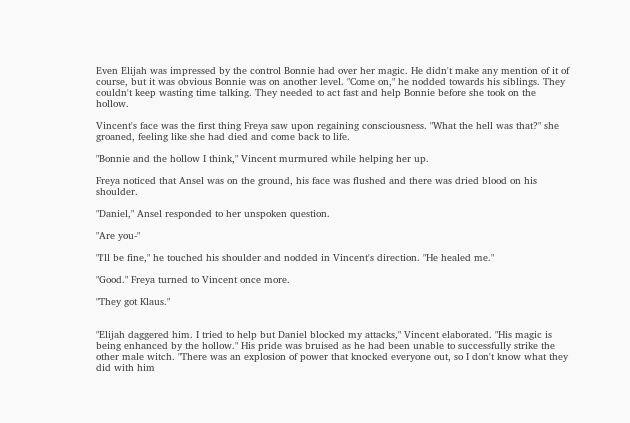Even Elijah was impressed by the control Bonnie had over her magic. He didn't make any mention of it of course, but it was obvious Bonnie was on another level. "Come on," he nodded towards his siblings. They couldn't keep wasting time talking. They needed to act fast and help Bonnie before she took on the hollow.

Vincent's face was the first thing Freya saw upon regaining consciousness. "What the hell was that?" she groaned, feeling like she had died and come back to life.

"Bonnie and the hollow I think," Vincent murmured while helping her up.

Freya noticed that Ansel was on the ground, his face was flushed and there was dried blood on his shoulder.

"Daniel," Ansel responded to her unspoken question.

"Are you-"

"I'll be fine," he touched his shoulder and nodded in Vincent's direction. "He healed me."

"Good." Freya turned to Vincent once more.

"They got Klaus."


"Elijah daggered him. I tried to help but Daniel blocked my attacks," Vincent elaborated. "His magic is being enhanced by the hollow." His pride was bruised as he had been unable to successfully strike the other male witch. "There was an explosion of power that knocked everyone out, so I don't know what they did with him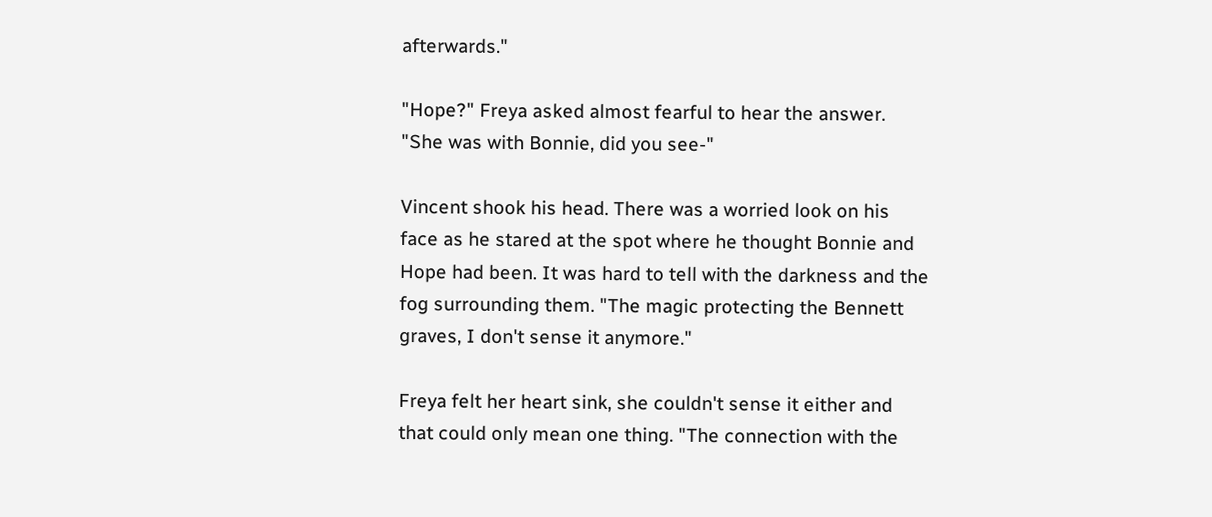afterwards."

"Hope?" Freya asked almost fearful to hear the answer. "She was with Bonnie, did you see-"

Vincent shook his head. There was a worried look on his face as he stared at the spot where he thought Bonnie and Hope had been. It was hard to tell with the darkness and the fog surrounding them. "The magic protecting the Bennett graves, I don't sense it anymore."

Freya felt her heart sink, she couldn't sense it either and that could only mean one thing. "The connection with the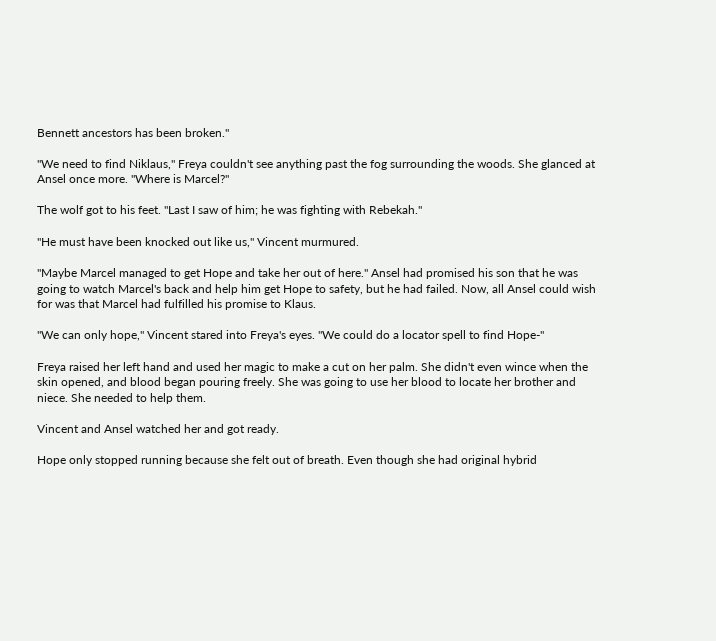Bennett ancestors has been broken."

"We need to find Niklaus," Freya couldn't see anything past the fog surrounding the woods. She glanced at Ansel once more. "Where is Marcel?"

The wolf got to his feet. "Last I saw of him; he was fighting with Rebekah."

"He must have been knocked out like us," Vincent murmured.

"Maybe Marcel managed to get Hope and take her out of here." Ansel had promised his son that he was going to watch Marcel's back and help him get Hope to safety, but he had failed. Now, all Ansel could wish for was that Marcel had fulfilled his promise to Klaus.

"We can only hope," Vincent stared into Freya's eyes. "We could do a locator spell to find Hope-"

Freya raised her left hand and used her magic to make a cut on her palm. She didn't even wince when the skin opened, and blood began pouring freely. She was going to use her blood to locate her brother and niece. She needed to help them.

Vincent and Ansel watched her and got ready.

Hope only stopped running because she felt out of breath. Even though she had original hybrid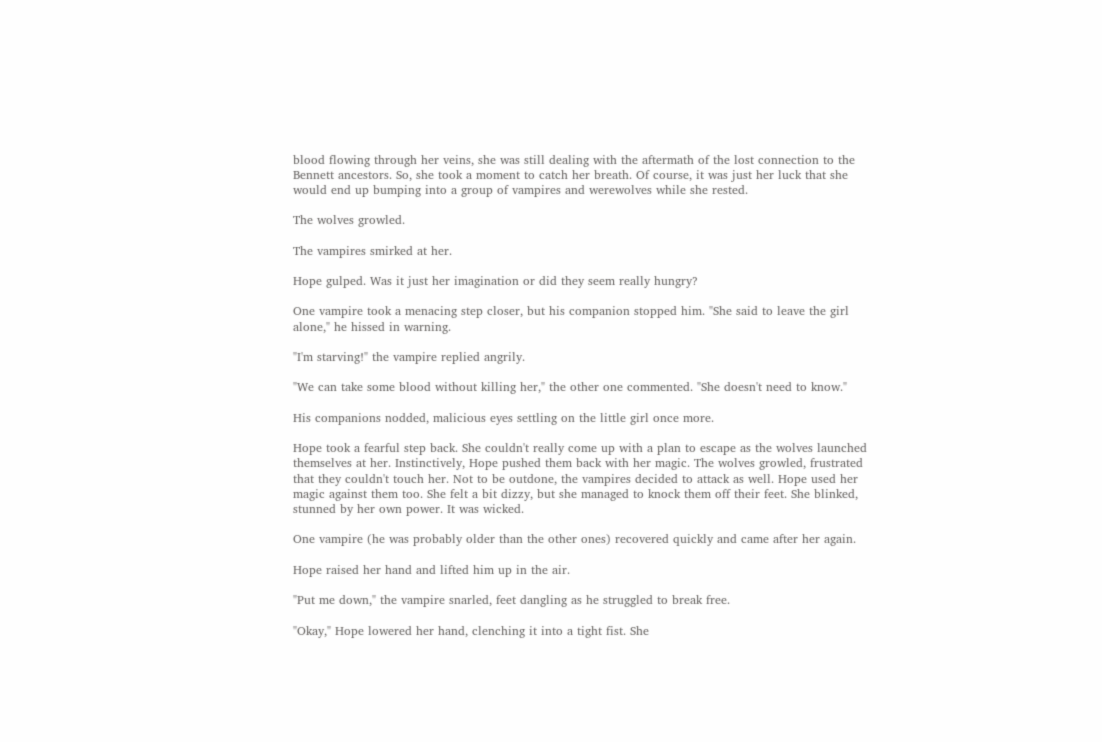blood flowing through her veins, she was still dealing with the aftermath of the lost connection to the Bennett ancestors. So, she took a moment to catch her breath. Of course, it was just her luck that she would end up bumping into a group of vampires and werewolves while she rested.

The wolves growled.

The vampires smirked at her.

Hope gulped. Was it just her imagination or did they seem really hungry?

One vampire took a menacing step closer, but his companion stopped him. "She said to leave the girl alone," he hissed in warning.

"I'm starving!" the vampire replied angrily.

"We can take some blood without killing her," the other one commented. "She doesn't need to know."

His companions nodded, malicious eyes settling on the little girl once more.

Hope took a fearful step back. She couldn't really come up with a plan to escape as the wolves launched themselves at her. Instinctively, Hope pushed them back with her magic. The wolves growled, frustrated that they couldn't touch her. Not to be outdone, the vampires decided to attack as well. Hope used her magic against them too. She felt a bit dizzy, but she managed to knock them off their feet. She blinked, stunned by her own power. It was wicked.

One vampire (he was probably older than the other ones) recovered quickly and came after her again.

Hope raised her hand and lifted him up in the air.

"Put me down," the vampire snarled, feet dangling as he struggled to break free.

"Okay," Hope lowered her hand, clenching it into a tight fist. She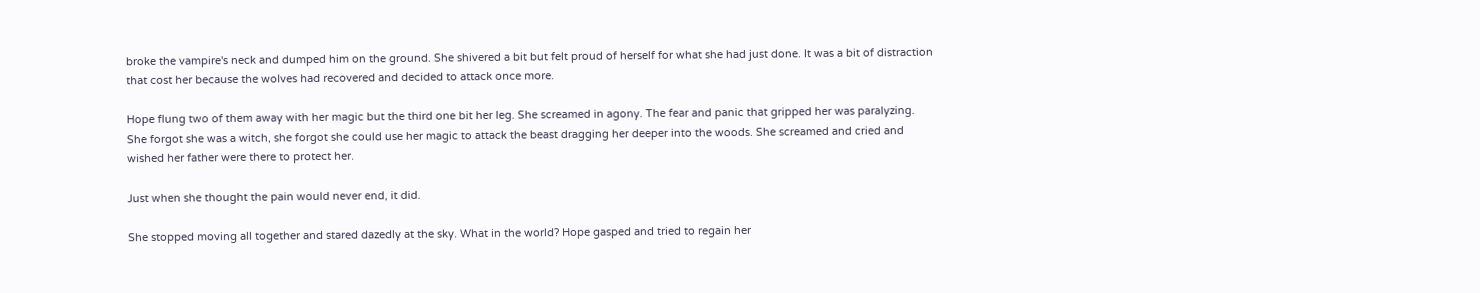broke the vampire's neck and dumped him on the ground. She shivered a bit but felt proud of herself for what she had just done. It was a bit of distraction that cost her because the wolves had recovered and decided to attack once more.

Hope flung two of them away with her magic but the third one bit her leg. She screamed in agony. The fear and panic that gripped her was paralyzing. She forgot she was a witch, she forgot she could use her magic to attack the beast dragging her deeper into the woods. She screamed and cried and wished her father were there to protect her.

Just when she thought the pain would never end, it did.

She stopped moving all together and stared dazedly at the sky. What in the world? Hope gasped and tried to regain her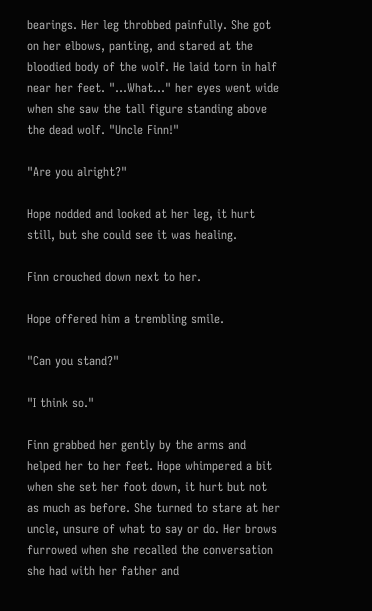bearings. Her leg throbbed painfully. She got on her elbows, panting, and stared at the bloodied body of the wolf. He laid torn in half near her feet. "...What..." her eyes went wide when she saw the tall figure standing above the dead wolf. "Uncle Finn!"

"Are you alright?"

Hope nodded and looked at her leg, it hurt still, but she could see it was healing.

Finn crouched down next to her.

Hope offered him a trembling smile.

"Can you stand?"

"I think so."

Finn grabbed her gently by the arms and helped her to her feet. Hope whimpered a bit when she set her foot down, it hurt but not as much as before. She turned to stare at her uncle, unsure of what to say or do. Her brows furrowed when she recalled the conversation she had with her father and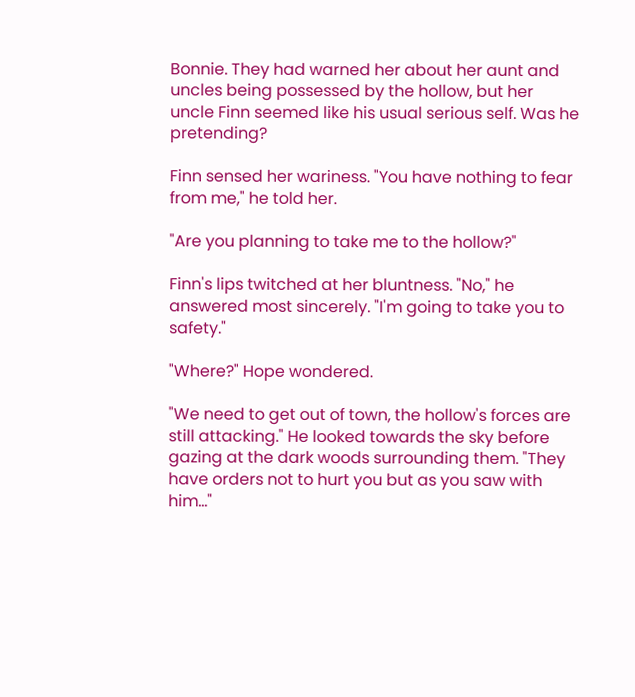Bonnie. They had warned her about her aunt and uncles being possessed by the hollow, but her uncle Finn seemed like his usual serious self. Was he pretending?

Finn sensed her wariness. "You have nothing to fear from me," he told her.

"Are you planning to take me to the hollow?"

Finn's lips twitched at her bluntness. "No," he answered most sincerely. "I'm going to take you to safety."

"Where?" Hope wondered.

"We need to get out of town, the hollow's forces are still attacking." He looked towards the sky before gazing at the dark woods surrounding them. "They have orders not to hurt you but as you saw with him…"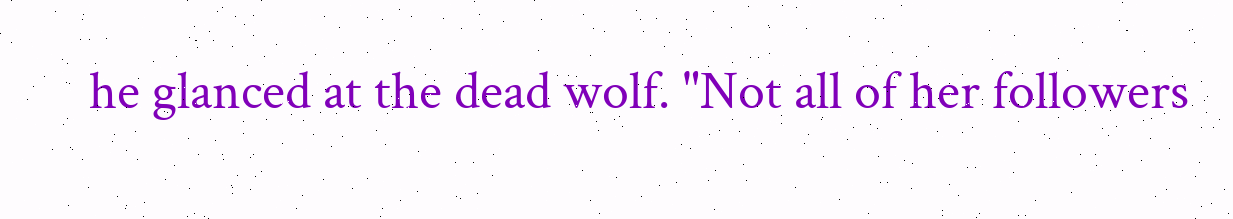he glanced at the dead wolf. "Not all of her followers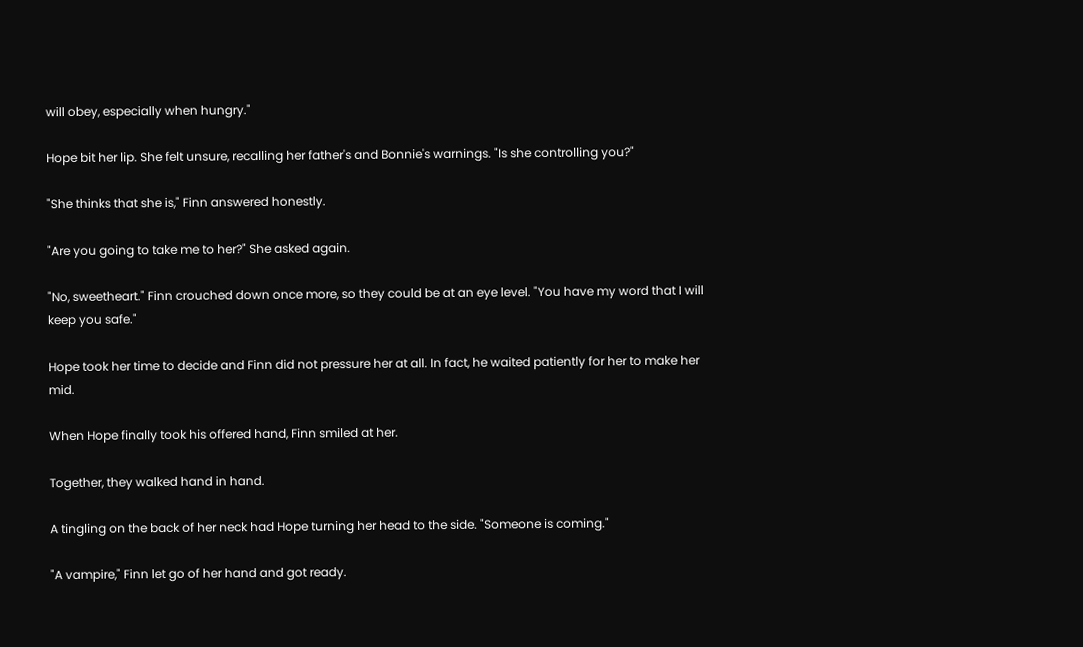will obey, especially when hungry."

Hope bit her lip. She felt unsure, recalling her father's and Bonnie's warnings. "Is she controlling you?"

"She thinks that she is," Finn answered honestly.

"Are you going to take me to her?" She asked again.

"No, sweetheart." Finn crouched down once more, so they could be at an eye level. "You have my word that I will keep you safe."

Hope took her time to decide and Finn did not pressure her at all. In fact, he waited patiently for her to make her mid.

When Hope finally took his offered hand, Finn smiled at her.

Together, they walked hand in hand.

A tingling on the back of her neck had Hope turning her head to the side. "Someone is coming."

"A vampire," Finn let go of her hand and got ready.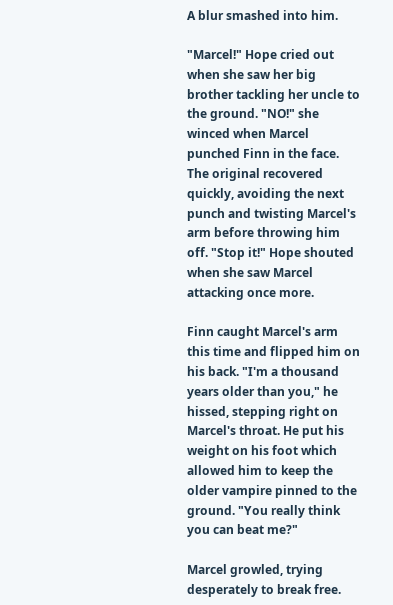A blur smashed into him.

"Marcel!" Hope cried out when she saw her big brother tackling her uncle to the ground. "NO!" she winced when Marcel punched Finn in the face. The original recovered quickly, avoiding the next punch and twisting Marcel's arm before throwing him off. "Stop it!" Hope shouted when she saw Marcel attacking once more.

Finn caught Marcel's arm this time and flipped him on his back. "I'm a thousand years older than you," he hissed, stepping right on Marcel's throat. He put his weight on his foot which allowed him to keep the older vampire pinned to the ground. "You really think you can beat me?"

Marcel growled, trying desperately to break free.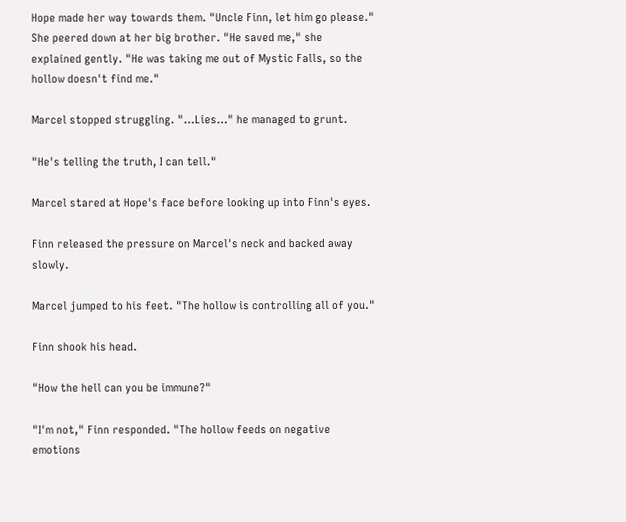Hope made her way towards them. "Uncle Finn, let him go please." She peered down at her big brother. "He saved me," she explained gently. "He was taking me out of Mystic Falls, so the hollow doesn't find me."

Marcel stopped struggling. "…Lies…" he managed to grunt.

"He's telling the truth, I can tell."

Marcel stared at Hope's face before looking up into Finn's eyes.

Finn released the pressure on Marcel's neck and backed away slowly.

Marcel jumped to his feet. "The hollow is controlling all of you."

Finn shook his head.

"How the hell can you be immune?"

"I'm not," Finn responded. "The hollow feeds on negative emotions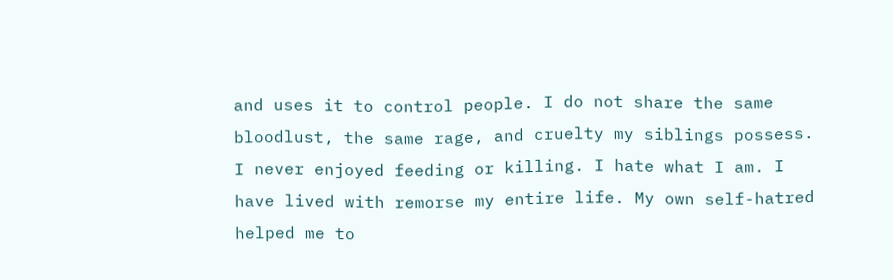and uses it to control people. I do not share the same bloodlust, the same rage, and cruelty my siblings possess. I never enjoyed feeding or killing. I hate what I am. I have lived with remorse my entire life. My own self-hatred helped me to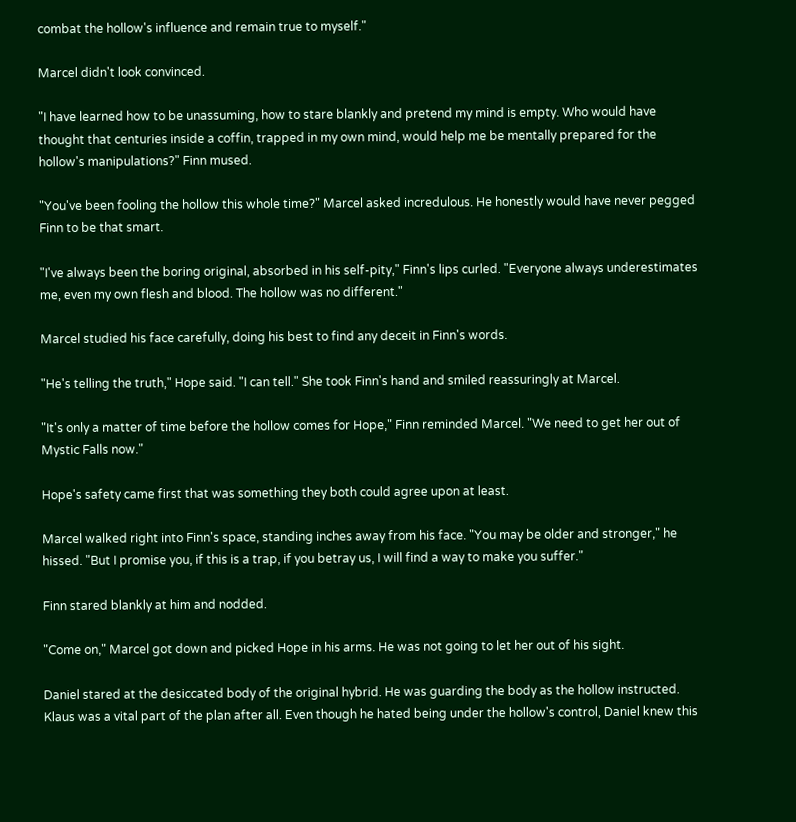combat the hollow's influence and remain true to myself."

Marcel didn't look convinced.

"I have learned how to be unassuming, how to stare blankly and pretend my mind is empty. Who would have thought that centuries inside a coffin, trapped in my own mind, would help me be mentally prepared for the hollow's manipulations?" Finn mused.

"You've been fooling the hollow this whole time?" Marcel asked incredulous. He honestly would have never pegged Finn to be that smart.

"I've always been the boring original, absorbed in his self-pity," Finn's lips curled. "Everyone always underestimates me, even my own flesh and blood. The hollow was no different."

Marcel studied his face carefully, doing his best to find any deceit in Finn's words.

"He's telling the truth," Hope said. "I can tell." She took Finn's hand and smiled reassuringly at Marcel.

"It's only a matter of time before the hollow comes for Hope," Finn reminded Marcel. "We need to get her out of Mystic Falls now."

Hope's safety came first that was something they both could agree upon at least.

Marcel walked right into Finn's space, standing inches away from his face. "You may be older and stronger," he hissed. "But I promise you, if this is a trap, if you betray us, I will find a way to make you suffer."

Finn stared blankly at him and nodded.

"Come on," Marcel got down and picked Hope in his arms. He was not going to let her out of his sight.

Daniel stared at the desiccated body of the original hybrid. He was guarding the body as the hollow instructed. Klaus was a vital part of the plan after all. Even though he hated being under the hollow's control, Daniel knew this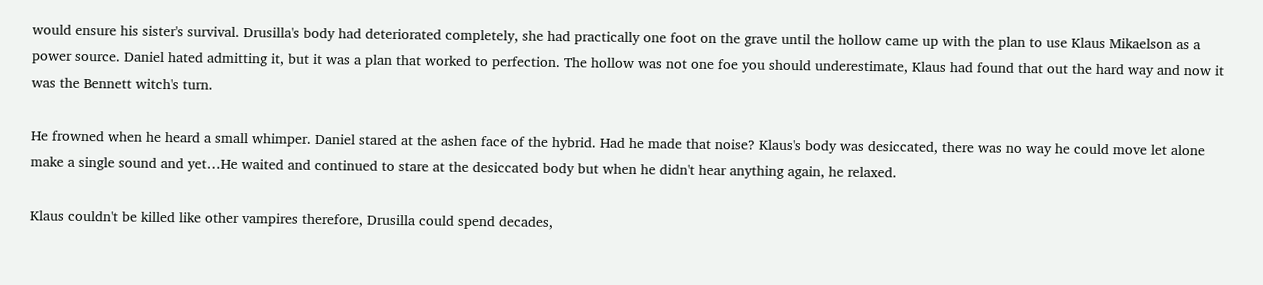would ensure his sister's survival. Drusilla's body had deteriorated completely, she had practically one foot on the grave until the hollow came up with the plan to use Klaus Mikaelson as a power source. Daniel hated admitting it, but it was a plan that worked to perfection. The hollow was not one foe you should underestimate, Klaus had found that out the hard way and now it was the Bennett witch's turn.

He frowned when he heard a small whimper. Daniel stared at the ashen face of the hybrid. Had he made that noise? Klaus's body was desiccated, there was no way he could move let alone make a single sound and yet…He waited and continued to stare at the desiccated body but when he didn't hear anything again, he relaxed.

Klaus couldn't be killed like other vampires therefore, Drusilla could spend decades,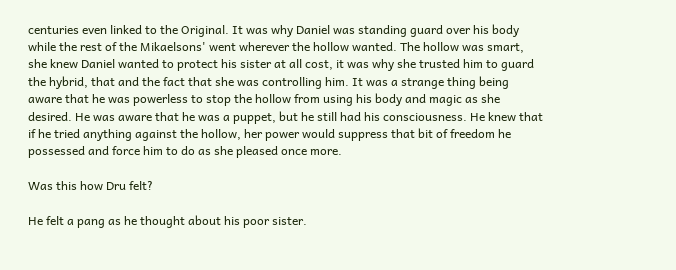centuries even linked to the Original. It was why Daniel was standing guard over his body while the rest of the Mikaelsons' went wherever the hollow wanted. The hollow was smart, she knew Daniel wanted to protect his sister at all cost, it was why she trusted him to guard the hybrid, that and the fact that she was controlling him. It was a strange thing being aware that he was powerless to stop the hollow from using his body and magic as she desired. He was aware that he was a puppet, but he still had his consciousness. He knew that if he tried anything against the hollow, her power would suppress that bit of freedom he possessed and force him to do as she pleased once more.

Was this how Dru felt?

He felt a pang as he thought about his poor sister.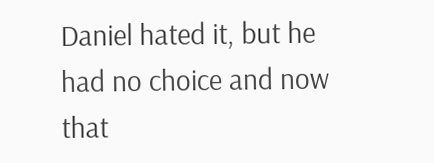Daniel hated it, but he had no choice and now that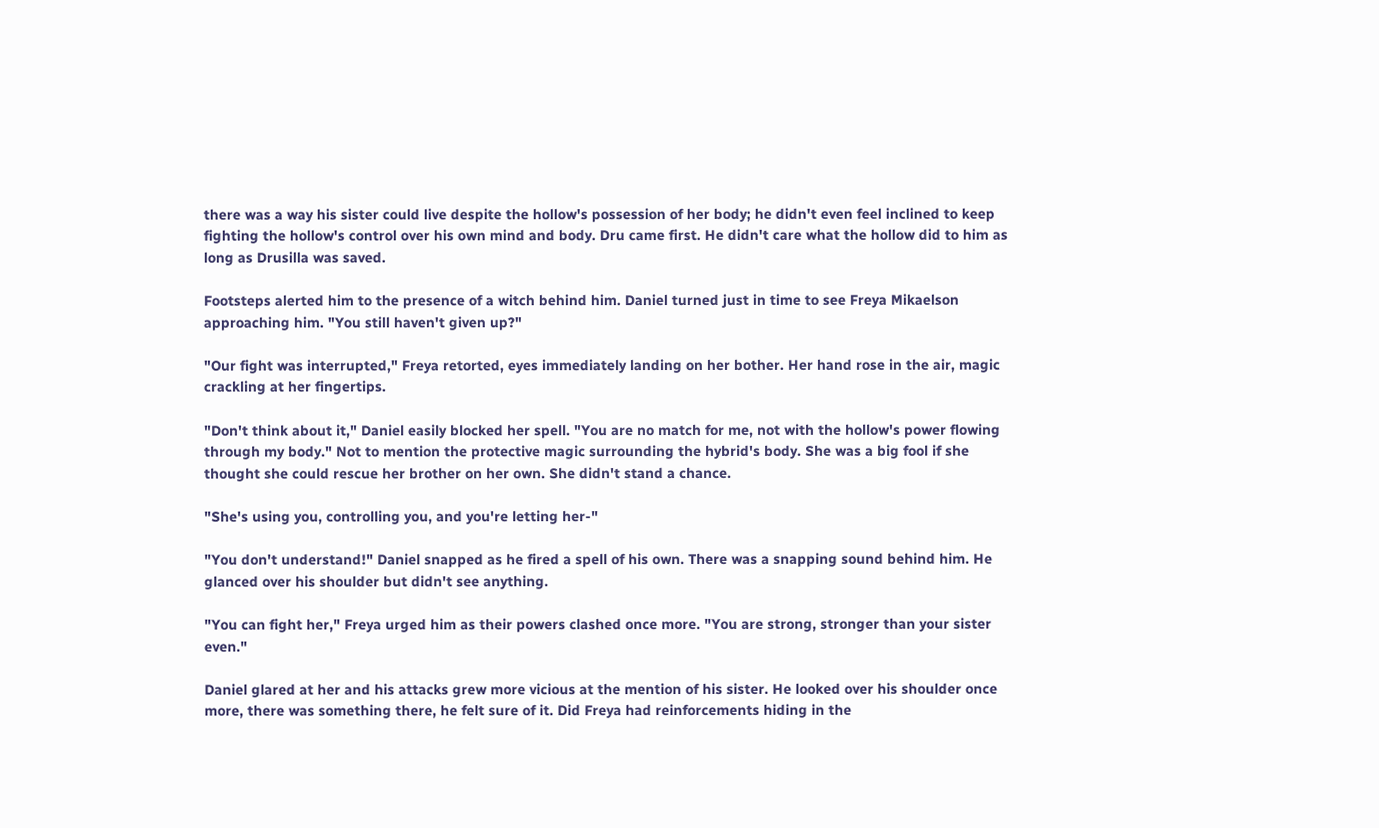there was a way his sister could live despite the hollow's possession of her body; he didn't even feel inclined to keep fighting the hollow's control over his own mind and body. Dru came first. He didn't care what the hollow did to him as long as Drusilla was saved.

Footsteps alerted him to the presence of a witch behind him. Daniel turned just in time to see Freya Mikaelson approaching him. "You still haven't given up?"

"Our fight was interrupted," Freya retorted, eyes immediately landing on her bother. Her hand rose in the air, magic crackling at her fingertips.

"Don't think about it," Daniel easily blocked her spell. "You are no match for me, not with the hollow's power flowing through my body." Not to mention the protective magic surrounding the hybrid's body. She was a big fool if she thought she could rescue her brother on her own. She didn't stand a chance.

"She's using you, controlling you, and you're letting her-"

"You don't understand!" Daniel snapped as he fired a spell of his own. There was a snapping sound behind him. He glanced over his shoulder but didn't see anything.

"You can fight her," Freya urged him as their powers clashed once more. "You are strong, stronger than your sister even."

Daniel glared at her and his attacks grew more vicious at the mention of his sister. He looked over his shoulder once more, there was something there, he felt sure of it. Did Freya had reinforcements hiding in the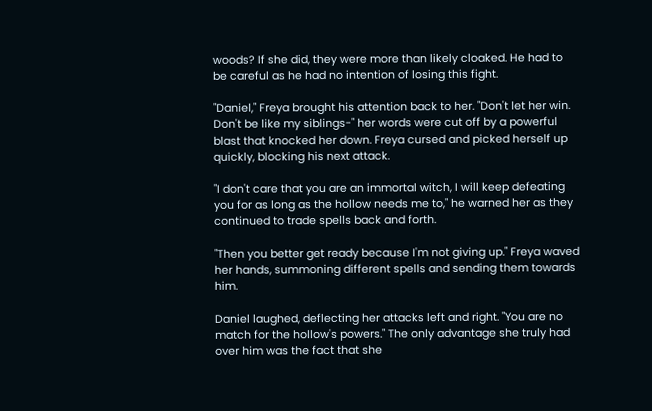woods? If she did, they were more than likely cloaked. He had to be careful as he had no intention of losing this fight.

"Daniel," Freya brought his attention back to her. "Don't let her win. Don't be like my siblings-" her words were cut off by a powerful blast that knocked her down. Freya cursed and picked herself up quickly, blocking his next attack.

"I don't care that you are an immortal witch, I will keep defeating you for as long as the hollow needs me to," he warned her as they continued to trade spells back and forth.

"Then you better get ready because I'm not giving up." Freya waved her hands, summoning different spells and sending them towards him.

Daniel laughed, deflecting her attacks left and right. "You are no match for the hollow's powers." The only advantage she truly had over him was the fact that she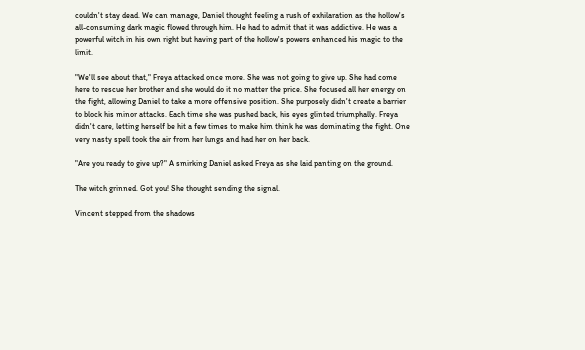couldn't stay dead. We can manage, Daniel thought feeling a rush of exhilaration as the hollow's all-consuming dark magic flowed through him. He had to admit that it was addictive. He was a powerful witch in his own right but having part of the hollow's powers enhanced his magic to the limit.

"We'll see about that," Freya attacked once more. She was not going to give up. She had come here to rescue her brother and she would do it no matter the price. She focused all her energy on the fight, allowing Daniel to take a more offensive position. She purposely didn't create a barrier to block his minor attacks. Each time she was pushed back, his eyes glinted triumphally. Freya didn't care, letting herself be hit a few times to make him think he was dominating the fight. One very nasty spell took the air from her lungs and had her on her back.

"Are you ready to give up?" A smirking Daniel asked Freya as she laid panting on the ground.

The witch grinned. Got you! She thought sending the signal.

Vincent stepped from the shadows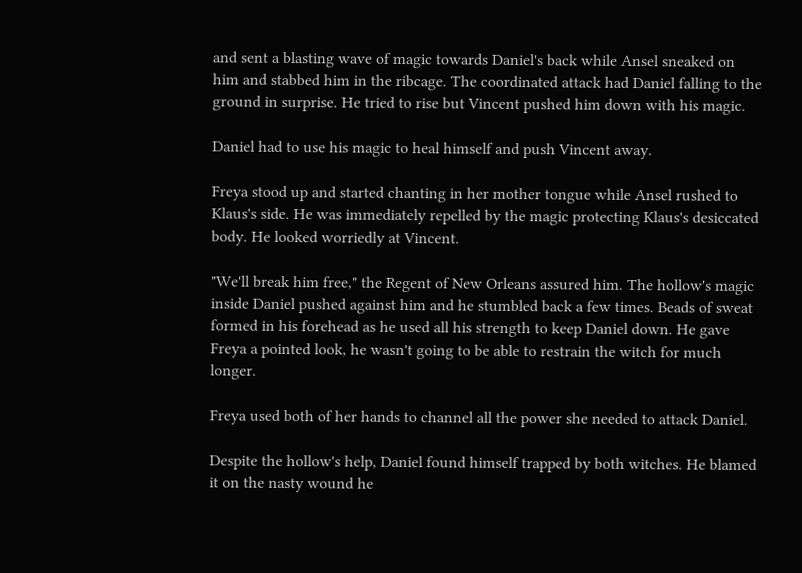and sent a blasting wave of magic towards Daniel's back while Ansel sneaked on him and stabbed him in the ribcage. The coordinated attack had Daniel falling to the ground in surprise. He tried to rise but Vincent pushed him down with his magic.

Daniel had to use his magic to heal himself and push Vincent away.

Freya stood up and started chanting in her mother tongue while Ansel rushed to Klaus's side. He was immediately repelled by the magic protecting Klaus's desiccated body. He looked worriedly at Vincent.

"We'll break him free," the Regent of New Orleans assured him. The hollow's magic inside Daniel pushed against him and he stumbled back a few times. Beads of sweat formed in his forehead as he used all his strength to keep Daniel down. He gave Freya a pointed look, he wasn't going to be able to restrain the witch for much longer.

Freya used both of her hands to channel all the power she needed to attack Daniel.

Despite the hollow's help, Daniel found himself trapped by both witches. He blamed it on the nasty wound he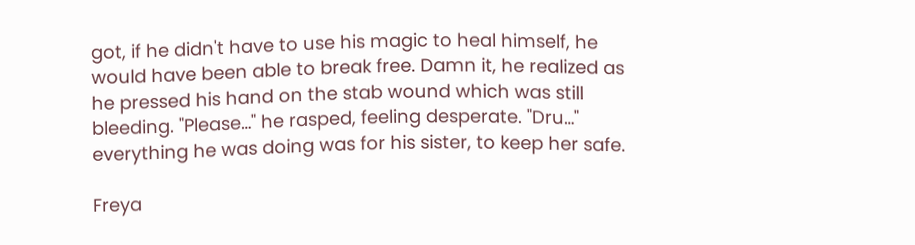got, if he didn't have to use his magic to heal himself, he would have been able to break free. Damn it, he realized as he pressed his hand on the stab wound which was still bleeding. "Please…" he rasped, feeling desperate. "Dru…" everything he was doing was for his sister, to keep her safe.

Freya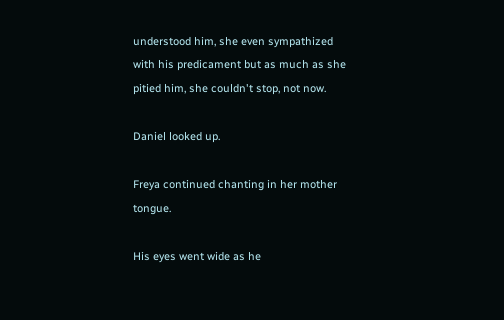understood him, she even sympathized with his predicament but as much as she pitied him, she couldn't stop, not now.

Daniel looked up.

Freya continued chanting in her mother tongue.

His eyes went wide as he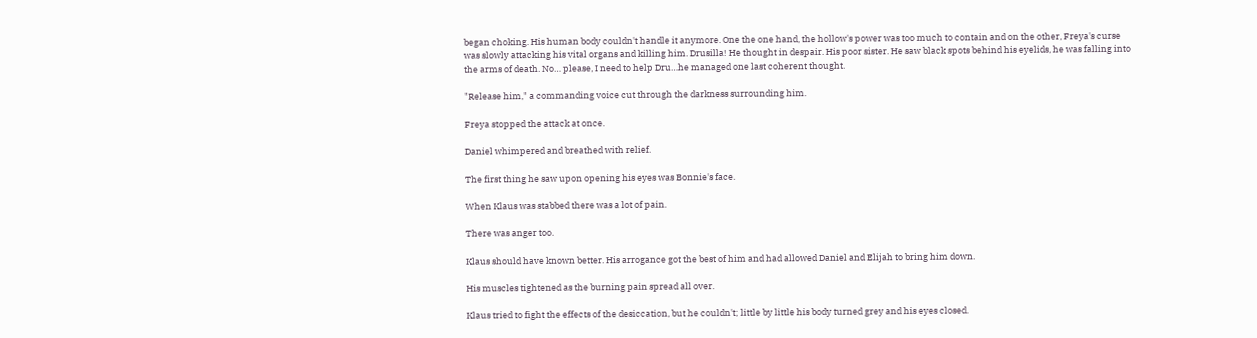began choking. His human body couldn't handle it anymore. One the one hand, the hollow's power was too much to contain and on the other, Freya's curse was slowly attacking his vital organs and killing him. Drusilla! He thought in despair. His poor sister. He saw black spots behind his eyelids, he was falling into the arms of death. No… please, I need to help Dru…he managed one last coherent thought.

"Release him," a commanding voice cut through the darkness surrounding him.

Freya stopped the attack at once.

Daniel whimpered and breathed with relief.

The first thing he saw upon opening his eyes was Bonnie's face.

When Klaus was stabbed there was a lot of pain.

There was anger too.

Klaus should have known better. His arrogance got the best of him and had allowed Daniel and Elijah to bring him down.

His muscles tightened as the burning pain spread all over.

Klaus tried to fight the effects of the desiccation, but he couldn't; little by little his body turned grey and his eyes closed.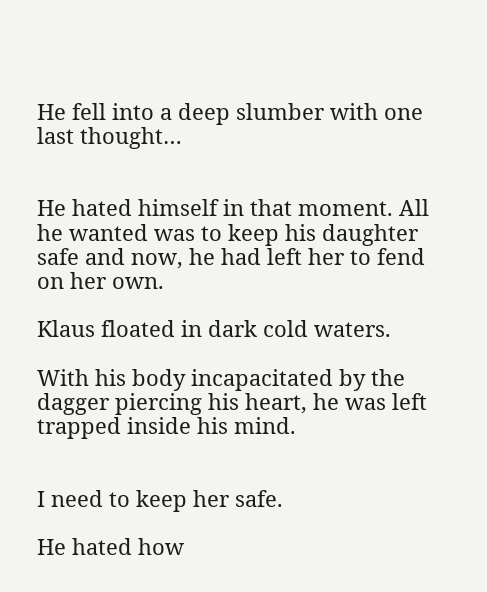He fell into a deep slumber with one last thought…


He hated himself in that moment. All he wanted was to keep his daughter safe and now, he had left her to fend on her own.

Klaus floated in dark cold waters.

With his body incapacitated by the dagger piercing his heart, he was left trapped inside his mind.


I need to keep her safe.

He hated how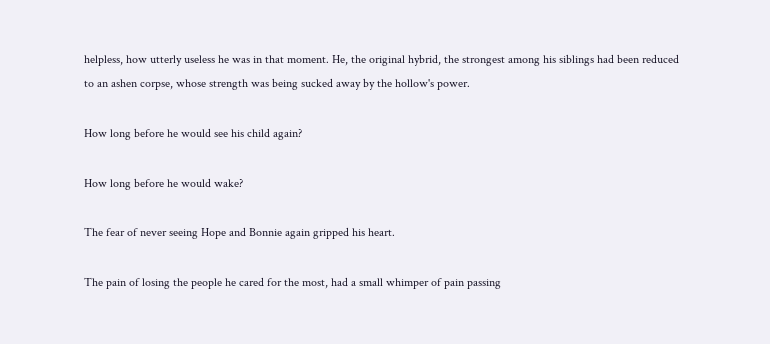helpless, how utterly useless he was in that moment. He, the original hybrid, the strongest among his siblings had been reduced to an ashen corpse, whose strength was being sucked away by the hollow's power.

How long before he would see his child again?

How long before he would wake?

The fear of never seeing Hope and Bonnie again gripped his heart.

The pain of losing the people he cared for the most, had a small whimper of pain passing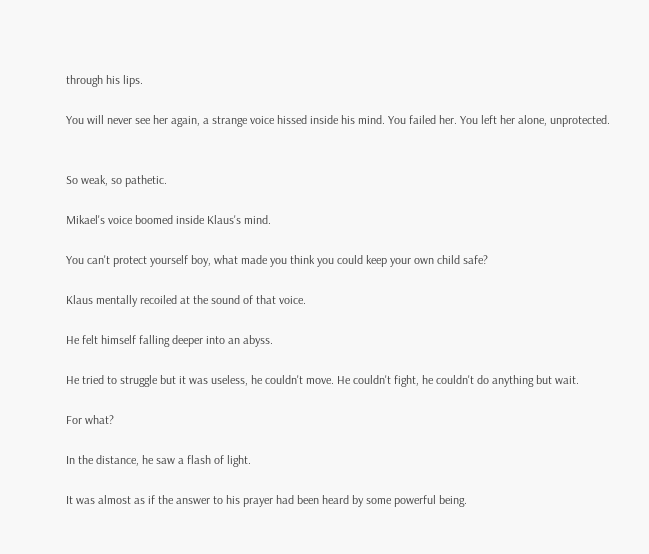through his lips.

You will never see her again, a strange voice hissed inside his mind. You failed her. You left her alone, unprotected.


So weak, so pathetic.

Mikael's voice boomed inside Klaus's mind.

You can't protect yourself boy, what made you think you could keep your own child safe?

Klaus mentally recoiled at the sound of that voice.

He felt himself falling deeper into an abyss.

He tried to struggle but it was useless, he couldn't move. He couldn't fight, he couldn't do anything but wait.

For what?

In the distance, he saw a flash of light.

It was almost as if the answer to his prayer had been heard by some powerful being.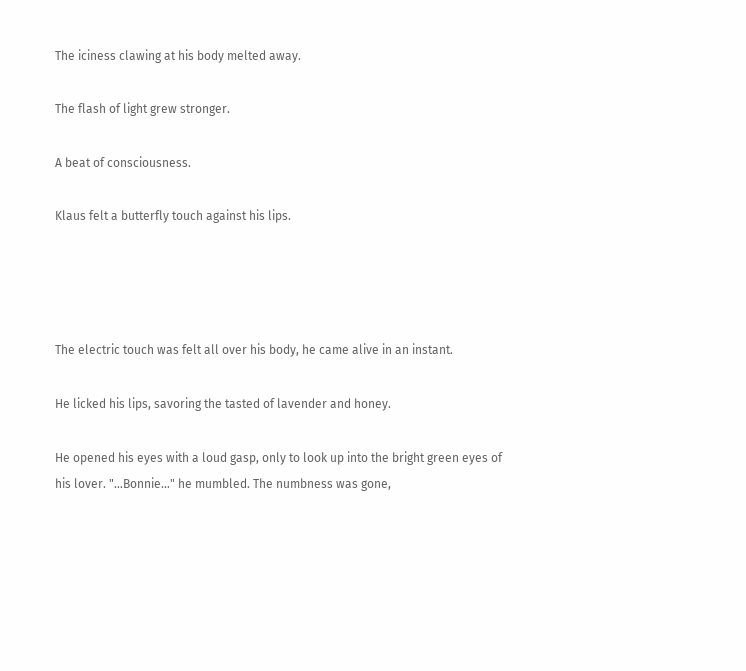The iciness clawing at his body melted away.

The flash of light grew stronger.

A beat of consciousness.

Klaus felt a butterfly touch against his lips.




The electric touch was felt all over his body, he came alive in an instant.

He licked his lips, savoring the tasted of lavender and honey.

He opened his eyes with a loud gasp, only to look up into the bright green eyes of his lover. "…Bonnie…" he mumbled. The numbness was gone,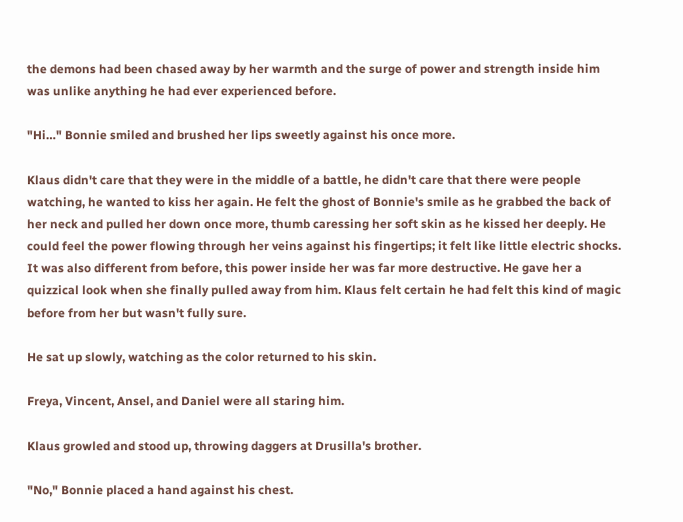the demons had been chased away by her warmth and the surge of power and strength inside him was unlike anything he had ever experienced before.

"Hi…" Bonnie smiled and brushed her lips sweetly against his once more.

Klaus didn't care that they were in the middle of a battle, he didn't care that there were people watching, he wanted to kiss her again. He felt the ghost of Bonnie's smile as he grabbed the back of her neck and pulled her down once more, thumb caressing her soft skin as he kissed her deeply. He could feel the power flowing through her veins against his fingertips; it felt like little electric shocks. It was also different from before, this power inside her was far more destructive. He gave her a quizzical look when she finally pulled away from him. Klaus felt certain he had felt this kind of magic before from her but wasn't fully sure.

He sat up slowly, watching as the color returned to his skin.

Freya, Vincent, Ansel, and Daniel were all staring him.

Klaus growled and stood up, throwing daggers at Drusilla's brother.

"No," Bonnie placed a hand against his chest.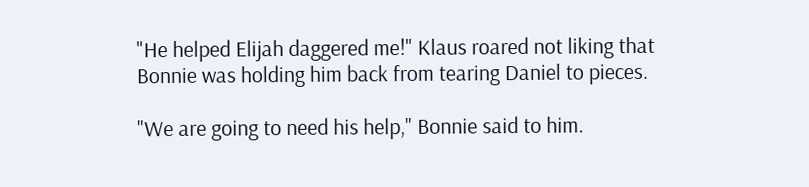"He helped Elijah daggered me!" Klaus roared not liking that Bonnie was holding him back from tearing Daniel to pieces.

"We are going to need his help," Bonnie said to him.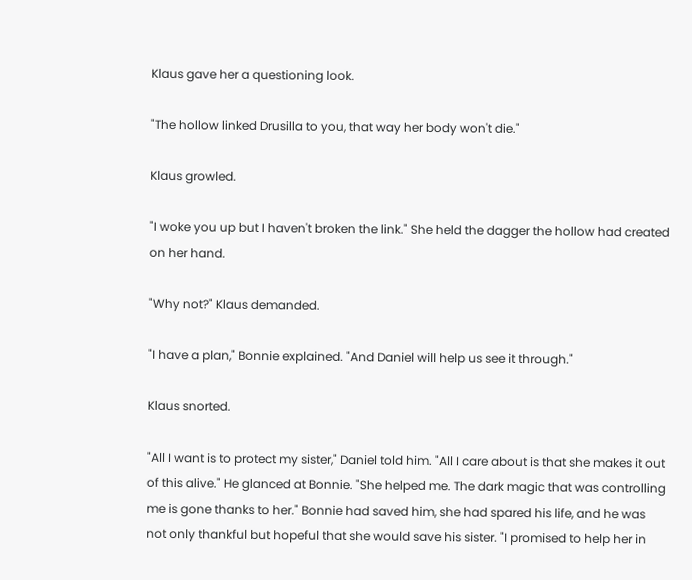Klaus gave her a questioning look.

"The hollow linked Drusilla to you, that way her body won't die."

Klaus growled.

"I woke you up but I haven't broken the link." She held the dagger the hollow had created on her hand.

"Why not?" Klaus demanded.

"I have a plan," Bonnie explained. "And Daniel will help us see it through."

Klaus snorted.

"All I want is to protect my sister," Daniel told him. "All I care about is that she makes it out of this alive." He glanced at Bonnie. "She helped me. The dark magic that was controlling me is gone thanks to her." Bonnie had saved him, she had spared his life, and he was not only thankful but hopeful that she would save his sister. "I promised to help her in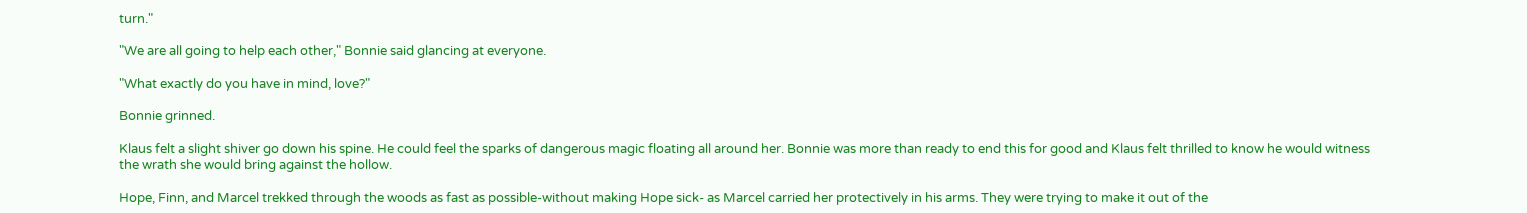turn."

"We are all going to help each other," Bonnie said glancing at everyone.

"What exactly do you have in mind, love?"

Bonnie grinned.

Klaus felt a slight shiver go down his spine. He could feel the sparks of dangerous magic floating all around her. Bonnie was more than ready to end this for good and Klaus felt thrilled to know he would witness the wrath she would bring against the hollow.

Hope, Finn, and Marcel trekked through the woods as fast as possible-without making Hope sick- as Marcel carried her protectively in his arms. They were trying to make it out of the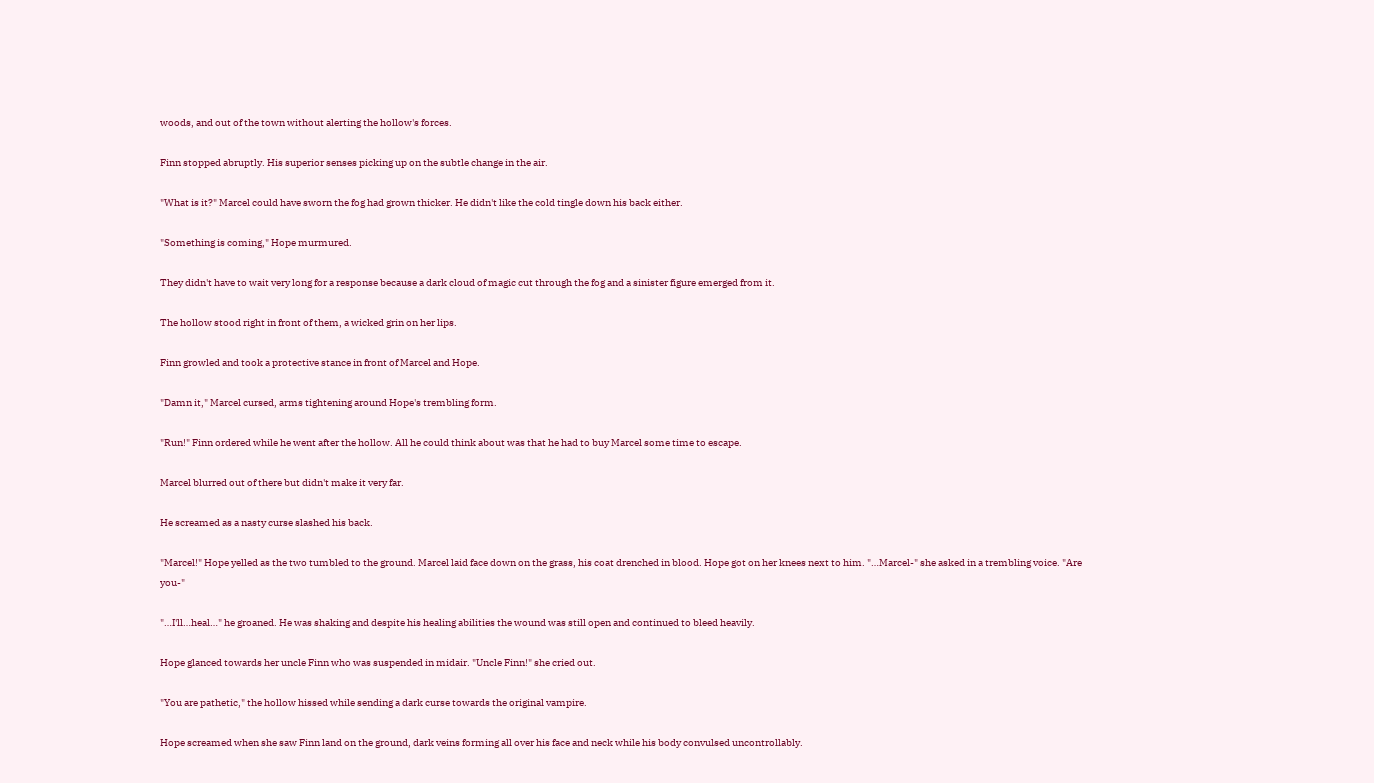woods, and out of the town without alerting the hollow's forces.

Finn stopped abruptly. His superior senses picking up on the subtle change in the air.

"What is it?" Marcel could have sworn the fog had grown thicker. He didn't like the cold tingle down his back either.

"Something is coming," Hope murmured.

They didn't have to wait very long for a response because a dark cloud of magic cut through the fog and a sinister figure emerged from it.

The hollow stood right in front of them, a wicked grin on her lips.

Finn growled and took a protective stance in front of Marcel and Hope.

"Damn it," Marcel cursed, arms tightening around Hope's trembling form.

"Run!" Finn ordered while he went after the hollow. All he could think about was that he had to buy Marcel some time to escape.

Marcel blurred out of there but didn't make it very far.

He screamed as a nasty curse slashed his back.

"Marcel!" Hope yelled as the two tumbled to the ground. Marcel laid face down on the grass, his coat drenched in blood. Hope got on her knees next to him. "…Marcel-" she asked in a trembling voice. "Are you-"

"…I'll…heal…" he groaned. He was shaking and despite his healing abilities the wound was still open and continued to bleed heavily.

Hope glanced towards her uncle Finn who was suspended in midair. "Uncle Finn!" she cried out.

"You are pathetic," the hollow hissed while sending a dark curse towards the original vampire.

Hope screamed when she saw Finn land on the ground, dark veins forming all over his face and neck while his body convulsed uncontrollably.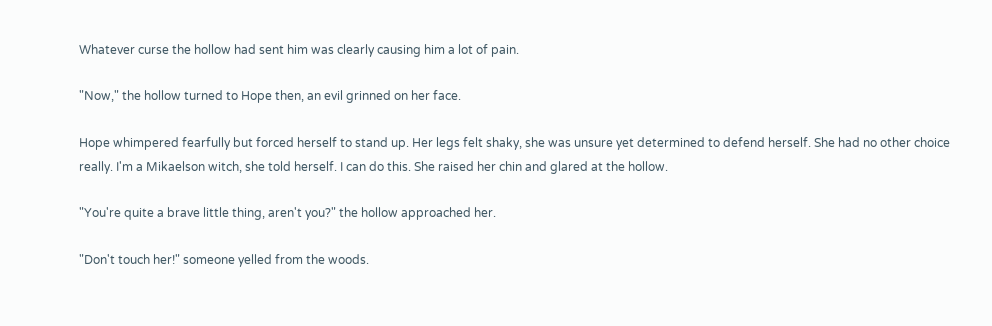Whatever curse the hollow had sent him was clearly causing him a lot of pain.

"Now," the hollow turned to Hope then, an evil grinned on her face.

Hope whimpered fearfully but forced herself to stand up. Her legs felt shaky, she was unsure yet determined to defend herself. She had no other choice really. I'm a Mikaelson witch, she told herself. I can do this. She raised her chin and glared at the hollow.

"You're quite a brave little thing, aren't you?" the hollow approached her.

"Don't touch her!" someone yelled from the woods.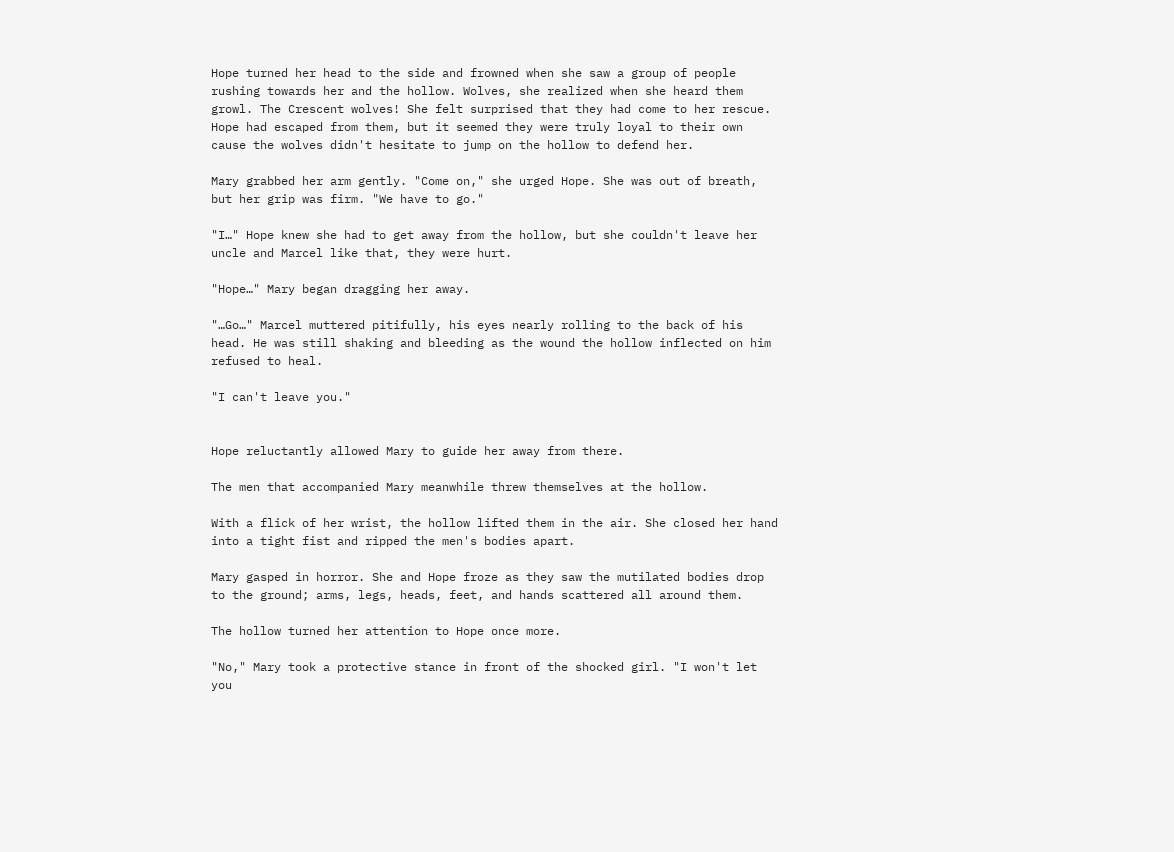Hope turned her head to the side and frowned when she saw a group of people rushing towards her and the hollow. Wolves, she realized when she heard them growl. The Crescent wolves! She felt surprised that they had come to her rescue. Hope had escaped from them, but it seemed they were truly loyal to their own cause the wolves didn't hesitate to jump on the hollow to defend her.

Mary grabbed her arm gently. "Come on," she urged Hope. She was out of breath, but her grip was firm. "We have to go."

"I…" Hope knew she had to get away from the hollow, but she couldn't leave her uncle and Marcel like that, they were hurt.

"Hope…" Mary began dragging her away.

"…Go…" Marcel muttered pitifully, his eyes nearly rolling to the back of his head. He was still shaking and bleeding as the wound the hollow inflected on him refused to heal.

"I can't leave you."


Hope reluctantly allowed Mary to guide her away from there.

The men that accompanied Mary meanwhile threw themselves at the hollow.

With a flick of her wrist, the hollow lifted them in the air. She closed her hand into a tight fist and ripped the men's bodies apart.

Mary gasped in horror. She and Hope froze as they saw the mutilated bodies drop to the ground; arms, legs, heads, feet, and hands scattered all around them.

The hollow turned her attention to Hope once more.

"No," Mary took a protective stance in front of the shocked girl. "I won't let you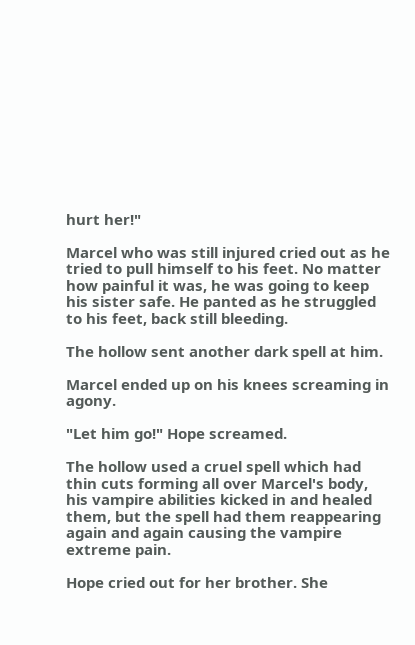hurt her!"

Marcel who was still injured cried out as he tried to pull himself to his feet. No matter how painful it was, he was going to keep his sister safe. He panted as he struggled to his feet, back still bleeding.

The hollow sent another dark spell at him.

Marcel ended up on his knees screaming in agony.

"Let him go!" Hope screamed.

The hollow used a cruel spell which had thin cuts forming all over Marcel's body, his vampire abilities kicked in and healed them, but the spell had them reappearing again and again causing the vampire extreme pain.

Hope cried out for her brother. She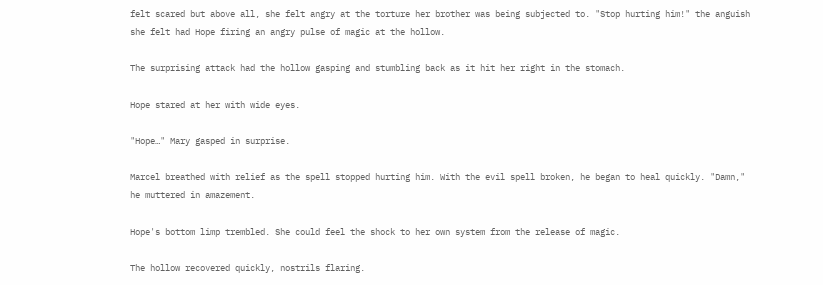felt scared but above all, she felt angry at the torture her brother was being subjected to. "Stop hurting him!" the anguish she felt had Hope firing an angry pulse of magic at the hollow.

The surprising attack had the hollow gasping and stumbling back as it hit her right in the stomach.

Hope stared at her with wide eyes.

"Hope…" Mary gasped in surprise.

Marcel breathed with relief as the spell stopped hurting him. With the evil spell broken, he began to heal quickly. "Damn," he muttered in amazement.

Hope's bottom limp trembled. She could feel the shock to her own system from the release of magic.

The hollow recovered quickly, nostrils flaring.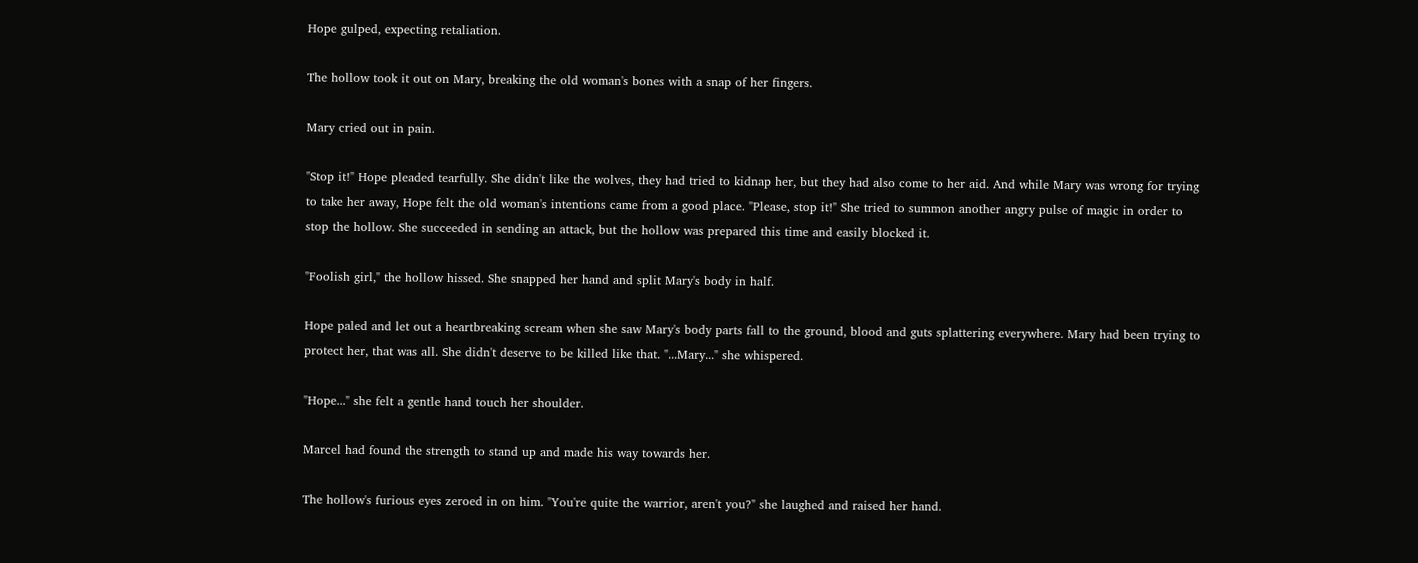Hope gulped, expecting retaliation.

The hollow took it out on Mary, breaking the old woman's bones with a snap of her fingers.

Mary cried out in pain.

"Stop it!" Hope pleaded tearfully. She didn't like the wolves, they had tried to kidnap her, but they had also come to her aid. And while Mary was wrong for trying to take her away, Hope felt the old woman's intentions came from a good place. "Please, stop it!" She tried to summon another angry pulse of magic in order to stop the hollow. She succeeded in sending an attack, but the hollow was prepared this time and easily blocked it.

"Foolish girl," the hollow hissed. She snapped her hand and split Mary's body in half.

Hope paled and let out a heartbreaking scream when she saw Mary's body parts fall to the ground, blood and guts splattering everywhere. Mary had been trying to protect her, that was all. She didn't deserve to be killed like that. "...Mary..." she whispered.

"Hope..." she felt a gentle hand touch her shoulder.

Marcel had found the strength to stand up and made his way towards her.

The hollow's furious eyes zeroed in on him. "You're quite the warrior, aren't you?" she laughed and raised her hand.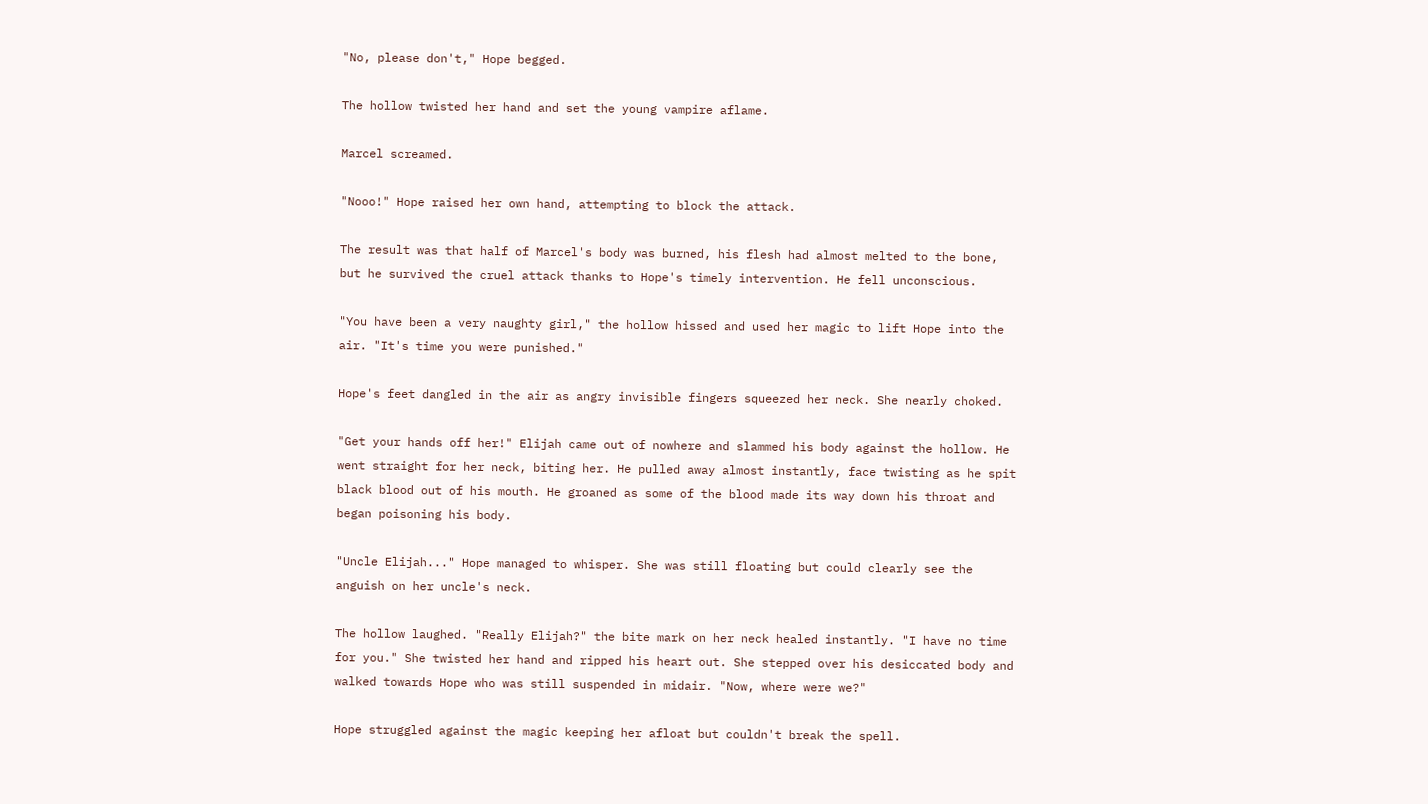"No, please don't," Hope begged.

The hollow twisted her hand and set the young vampire aflame.

Marcel screamed.

"Nooo!" Hope raised her own hand, attempting to block the attack.

The result was that half of Marcel's body was burned, his flesh had almost melted to the bone, but he survived the cruel attack thanks to Hope's timely intervention. He fell unconscious.

"You have been a very naughty girl," the hollow hissed and used her magic to lift Hope into the air. "It's time you were punished."

Hope's feet dangled in the air as angry invisible fingers squeezed her neck. She nearly choked.

"Get your hands off her!" Elijah came out of nowhere and slammed his body against the hollow. He went straight for her neck, biting her. He pulled away almost instantly, face twisting as he spit black blood out of his mouth. He groaned as some of the blood made its way down his throat and began poisoning his body.

"Uncle Elijah..." Hope managed to whisper. She was still floating but could clearly see the anguish on her uncle's neck.

The hollow laughed. "Really Elijah?" the bite mark on her neck healed instantly. "I have no time for you." She twisted her hand and ripped his heart out. She stepped over his desiccated body and walked towards Hope who was still suspended in midair. "Now, where were we?"

Hope struggled against the magic keeping her afloat but couldn't break the spell.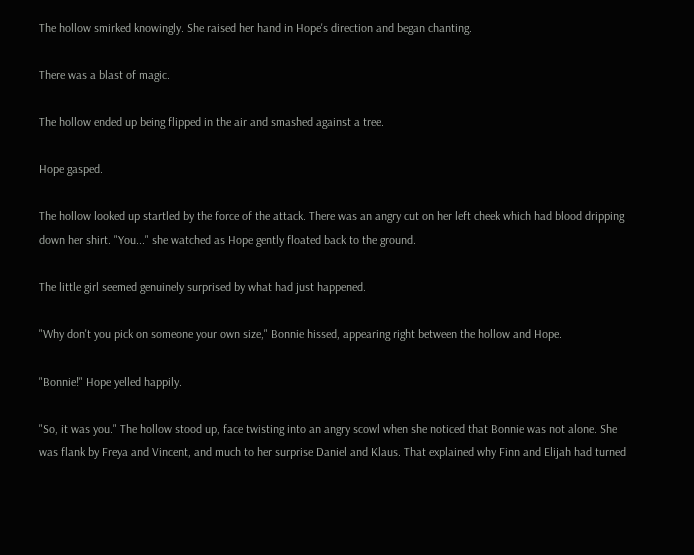The hollow smirked knowingly. She raised her hand in Hope's direction and began chanting.

There was a blast of magic.

The hollow ended up being flipped in the air and smashed against a tree.

Hope gasped.

The hollow looked up startled by the force of the attack. There was an angry cut on her left cheek which had blood dripping down her shirt. "You..." she watched as Hope gently floated back to the ground.

The little girl seemed genuinely surprised by what had just happened.

"Why don't you pick on someone your own size," Bonnie hissed, appearing right between the hollow and Hope.

"Bonnie!" Hope yelled happily.

"So, it was you." The hollow stood up, face twisting into an angry scowl when she noticed that Bonnie was not alone. She was flank by Freya and Vincent, and much to her surprise Daniel and Klaus. That explained why Finn and Elijah had turned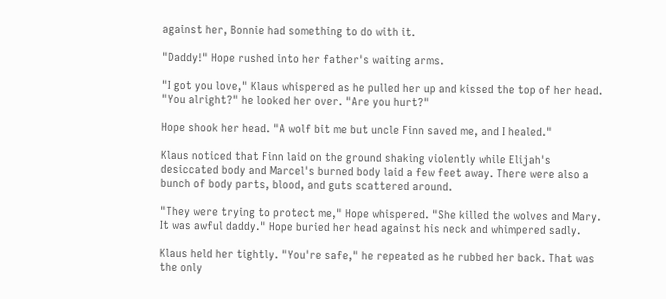against her, Bonnie had something to do with it.

"Daddy!" Hope rushed into her father's waiting arms.

"I got you love," Klaus whispered as he pulled her up and kissed the top of her head. "You alright?" he looked her over. "Are you hurt?"

Hope shook her head. "A wolf bit me but uncle Finn saved me, and I healed."

Klaus noticed that Finn laid on the ground shaking violently while Elijah's desiccated body and Marcel's burned body laid a few feet away. There were also a bunch of body parts, blood, and guts scattered around.

"They were trying to protect me," Hope whispered. "She killed the wolves and Mary. It was awful daddy." Hope buried her head against his neck and whimpered sadly.

Klaus held her tightly. "You're safe," he repeated as he rubbed her back. That was the only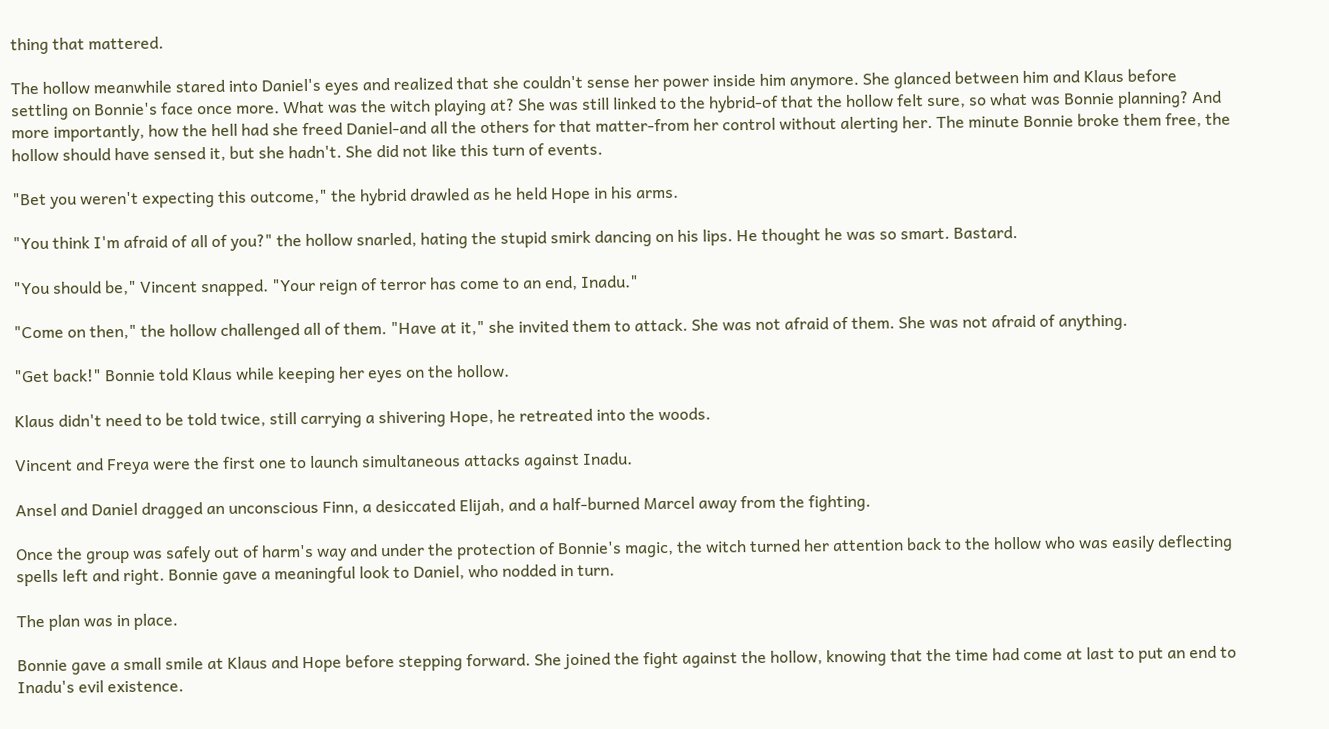thing that mattered.

The hollow meanwhile stared into Daniel's eyes and realized that she couldn't sense her power inside him anymore. She glanced between him and Klaus before settling on Bonnie's face once more. What was the witch playing at? She was still linked to the hybrid-of that the hollow felt sure, so what was Bonnie planning? And more importantly, how the hell had she freed Daniel-and all the others for that matter-from her control without alerting her. The minute Bonnie broke them free, the hollow should have sensed it, but she hadn't. She did not like this turn of events.

"Bet you weren't expecting this outcome," the hybrid drawled as he held Hope in his arms.

"You think I'm afraid of all of you?" the hollow snarled, hating the stupid smirk dancing on his lips. He thought he was so smart. Bastard.

"You should be," Vincent snapped. "Your reign of terror has come to an end, Inadu."

"Come on then," the hollow challenged all of them. "Have at it," she invited them to attack. She was not afraid of them. She was not afraid of anything.

"Get back!" Bonnie told Klaus while keeping her eyes on the hollow.

Klaus didn't need to be told twice, still carrying a shivering Hope, he retreated into the woods.

Vincent and Freya were the first one to launch simultaneous attacks against Inadu.

Ansel and Daniel dragged an unconscious Finn, a desiccated Elijah, and a half-burned Marcel away from the fighting.

Once the group was safely out of harm's way and under the protection of Bonnie's magic, the witch turned her attention back to the hollow who was easily deflecting spells left and right. Bonnie gave a meaningful look to Daniel, who nodded in turn.

The plan was in place.

Bonnie gave a small smile at Klaus and Hope before stepping forward. She joined the fight against the hollow, knowing that the time had come at last to put an end to Inadu's evil existence.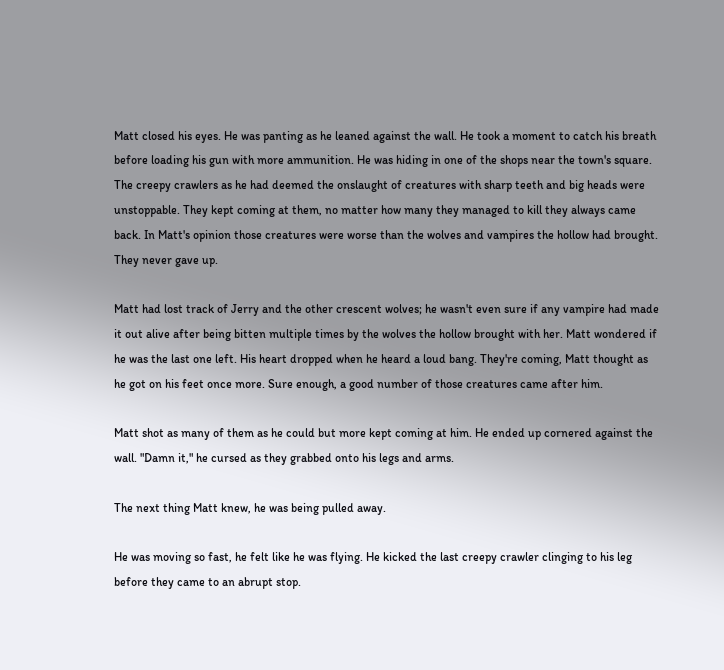Matt closed his eyes. He was panting as he leaned against the wall. He took a moment to catch his breath before loading his gun with more ammunition. He was hiding in one of the shops near the town's square. The creepy crawlers as he had deemed the onslaught of creatures with sharp teeth and big heads were unstoppable. They kept coming at them, no matter how many they managed to kill they always came back. In Matt's opinion those creatures were worse than the wolves and vampires the hollow had brought. They never gave up.

Matt had lost track of Jerry and the other crescent wolves; he wasn't even sure if any vampire had made it out alive after being bitten multiple times by the wolves the hollow brought with her. Matt wondered if he was the last one left. His heart dropped when he heard a loud bang. They're coming, Matt thought as he got on his feet once more. Sure enough, a good number of those creatures came after him.

Matt shot as many of them as he could but more kept coming at him. He ended up cornered against the wall. "Damn it," he cursed as they grabbed onto his legs and arms.

The next thing Matt knew, he was being pulled away.

He was moving so fast, he felt like he was flying. He kicked the last creepy crawler clinging to his leg before they came to an abrupt stop.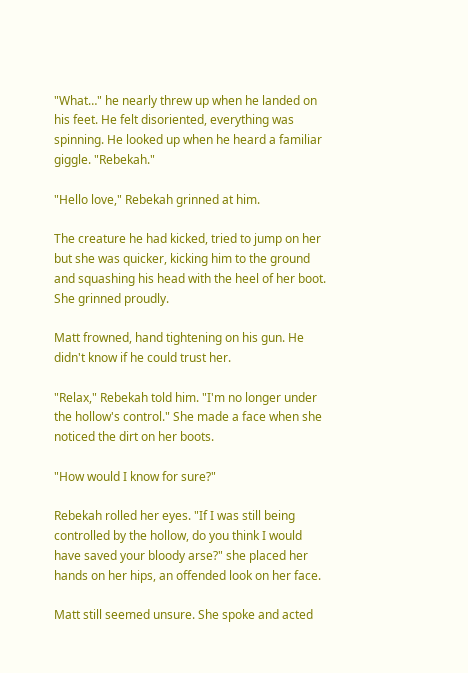"What…" he nearly threw up when he landed on his feet. He felt disoriented, everything was spinning. He looked up when he heard a familiar giggle. "Rebekah."

"Hello love," Rebekah grinned at him.

The creature he had kicked, tried to jump on her but she was quicker, kicking him to the ground and squashing his head with the heel of her boot. She grinned proudly.

Matt frowned, hand tightening on his gun. He didn't know if he could trust her.

"Relax," Rebekah told him. "I'm no longer under the hollow's control." She made a face when she noticed the dirt on her boots.

"How would I know for sure?"

Rebekah rolled her eyes. "If I was still being controlled by the hollow, do you think I would have saved your bloody arse?" she placed her hands on her hips, an offended look on her face.

Matt still seemed unsure. She spoke and acted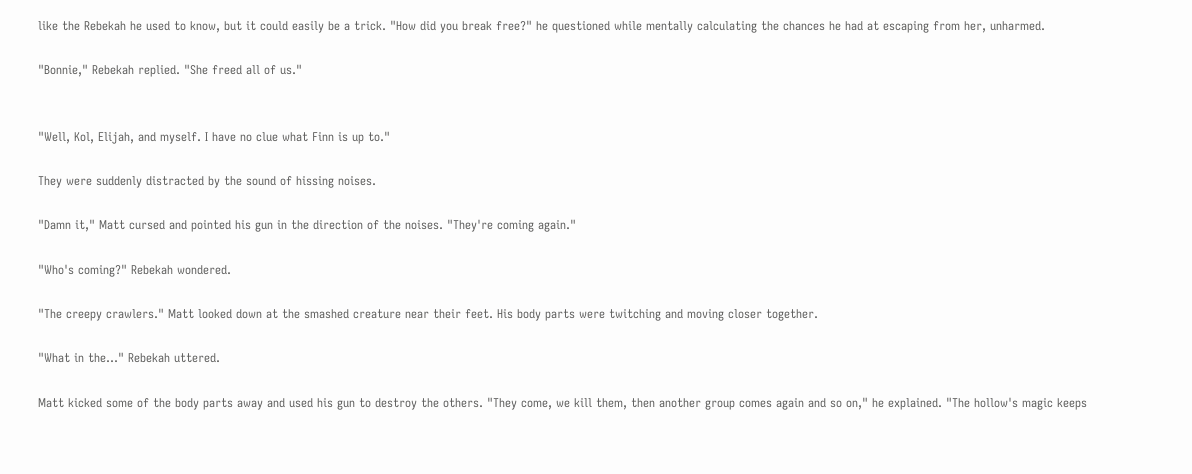like the Rebekah he used to know, but it could easily be a trick. "How did you break free?" he questioned while mentally calculating the chances he had at escaping from her, unharmed.

"Bonnie," Rebekah replied. "She freed all of us."


"Well, Kol, Elijah, and myself. I have no clue what Finn is up to."

They were suddenly distracted by the sound of hissing noises.

"Damn it," Matt cursed and pointed his gun in the direction of the noises. "They're coming again."

"Who's coming?" Rebekah wondered.

"The creepy crawlers." Matt looked down at the smashed creature near their feet. His body parts were twitching and moving closer together.

"What in the…" Rebekah uttered.

Matt kicked some of the body parts away and used his gun to destroy the others. "They come, we kill them, then another group comes again and so on," he explained. "The hollow's magic keeps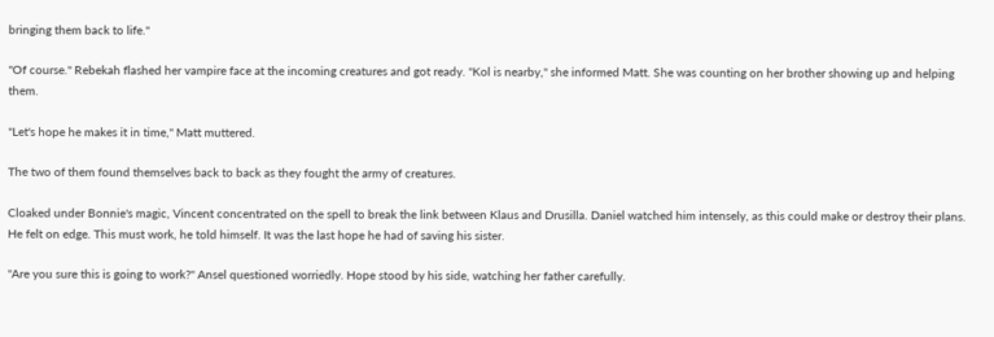bringing them back to life."

"Of course." Rebekah flashed her vampire face at the incoming creatures and got ready. "Kol is nearby," she informed Matt. She was counting on her brother showing up and helping them.

"Let's hope he makes it in time," Matt muttered.

The two of them found themselves back to back as they fought the army of creatures.

Cloaked under Bonnie's magic, Vincent concentrated on the spell to break the link between Klaus and Drusilla. Daniel watched him intensely, as this could make or destroy their plans. He felt on edge. This must work, he told himself. It was the last hope he had of saving his sister.

"Are you sure this is going to work?" Ansel questioned worriedly. Hope stood by his side, watching her father carefully.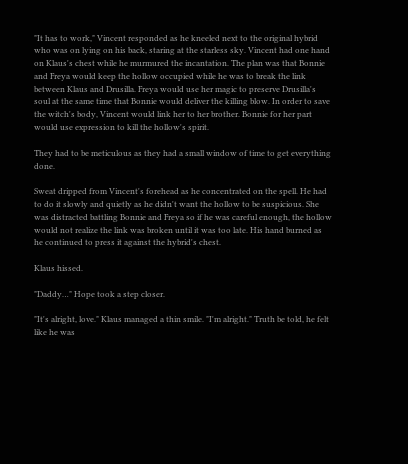"It has to work," Vincent responded as he kneeled next to the original hybrid who was on lying on his back, staring at the starless sky. Vincent had one hand on Klaus's chest while he murmured the incantation. The plan was that Bonnie and Freya would keep the hollow occupied while he was to break the link between Klaus and Drusilla. Freya would use her magic to preserve Drusilla's soul at the same time that Bonnie would deliver the killing blow. In order to save the witch's body, Vincent would link her to her brother. Bonnie for her part would use expression to kill the hollow's spirit.

They had to be meticulous as they had a small window of time to get everything done.

Sweat dripped from Vincent's forehead as he concentrated on the spell. He had to do it slowly and quietly as he didn't want the hollow to be suspicious. She was distracted battling Bonnie and Freya so if he was careful enough, the hollow would not realize the link was broken until it was too late. His hand burned as he continued to press it against the hybrid's chest.

Klaus hissed.

"Daddy…" Hope took a step closer.

"It's alright, love." Klaus managed a thin smile. "I'm alright." Truth be told, he felt like he was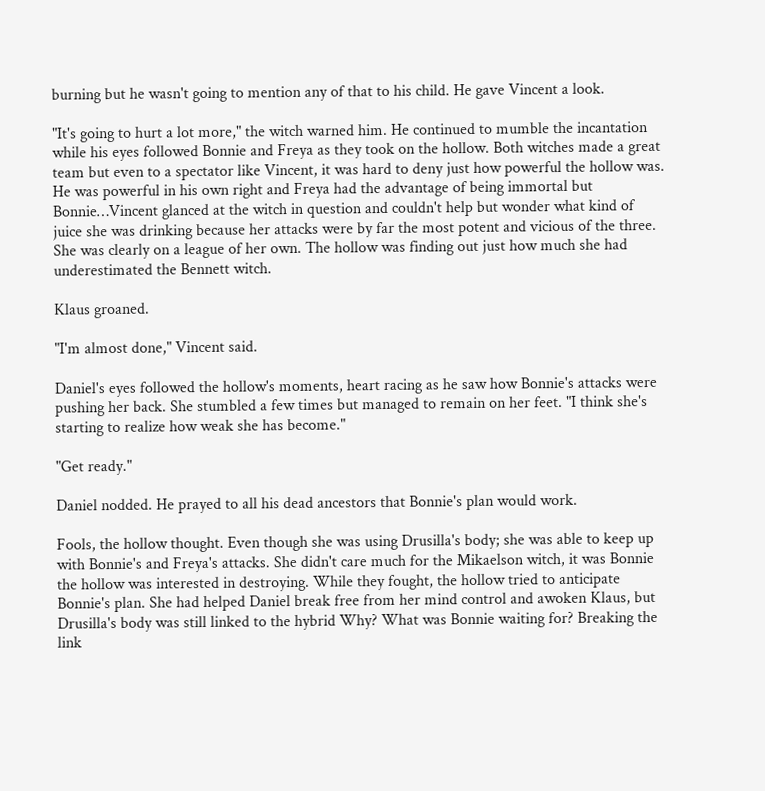burning but he wasn't going to mention any of that to his child. He gave Vincent a look.

"It's going to hurt a lot more," the witch warned him. He continued to mumble the incantation while his eyes followed Bonnie and Freya as they took on the hollow. Both witches made a great team but even to a spectator like Vincent, it was hard to deny just how powerful the hollow was. He was powerful in his own right and Freya had the advantage of being immortal but Bonnie…Vincent glanced at the witch in question and couldn't help but wonder what kind of juice she was drinking because her attacks were by far the most potent and vicious of the three. She was clearly on a league of her own. The hollow was finding out just how much she had underestimated the Bennett witch.

Klaus groaned.

"I'm almost done," Vincent said.

Daniel's eyes followed the hollow's moments, heart racing as he saw how Bonnie's attacks were pushing her back. She stumbled a few times but managed to remain on her feet. "I think she's starting to realize how weak she has become."

"Get ready."

Daniel nodded. He prayed to all his dead ancestors that Bonnie's plan would work.

Fools, the hollow thought. Even though she was using Drusilla's body; she was able to keep up with Bonnie's and Freya's attacks. She didn't care much for the Mikaelson witch, it was Bonnie the hollow was interested in destroying. While they fought, the hollow tried to anticipate Bonnie's plan. She had helped Daniel break free from her mind control and awoken Klaus, but Drusilla's body was still linked to the hybrid Why? What was Bonnie waiting for? Breaking the link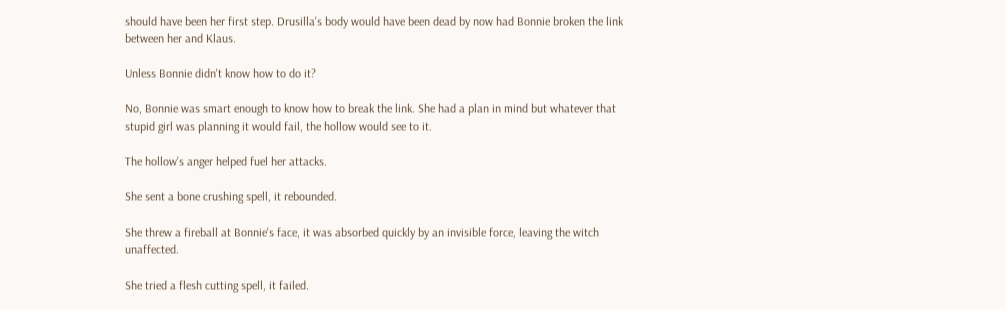should have been her first step. Drusilla's body would have been dead by now had Bonnie broken the link between her and Klaus.

Unless Bonnie didn't know how to do it?

No, Bonnie was smart enough to know how to break the link. She had a plan in mind but whatever that stupid girl was planning it would fail, the hollow would see to it.

The hollow's anger helped fuel her attacks.

She sent a bone crushing spell, it rebounded.

She threw a fireball at Bonnie's face, it was absorbed quickly by an invisible force, leaving the witch unaffected.

She tried a flesh cutting spell, it failed.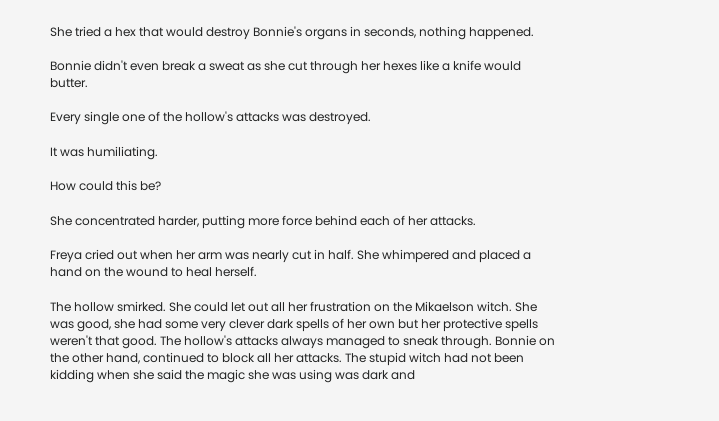She tried a hex that would destroy Bonnie's organs in seconds, nothing happened.

Bonnie didn't even break a sweat as she cut through her hexes like a knife would butter.

Every single one of the hollow's attacks was destroyed.

It was humiliating.

How could this be?

She concentrated harder, putting more force behind each of her attacks.

Freya cried out when her arm was nearly cut in half. She whimpered and placed a hand on the wound to heal herself.

The hollow smirked. She could let out all her frustration on the Mikaelson witch. She was good, she had some very clever dark spells of her own but her protective spells weren't that good. The hollow's attacks always managed to sneak through. Bonnie on the other hand, continued to block all her attacks. The stupid witch had not been kidding when she said the magic she was using was dark and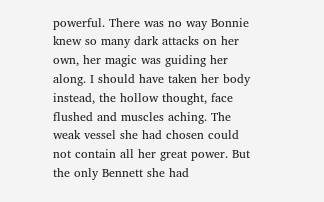powerful. There was no way Bonnie knew so many dark attacks on her own, her magic was guiding her along. I should have taken her body instead, the hollow thought, face flushed and muscles aching. The weak vessel she had chosen could not contain all her great power. But the only Bennett she had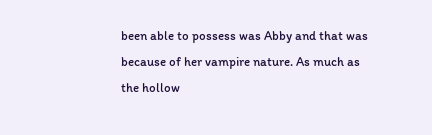been able to possess was Abby and that was because of her vampire nature. As much as the hollow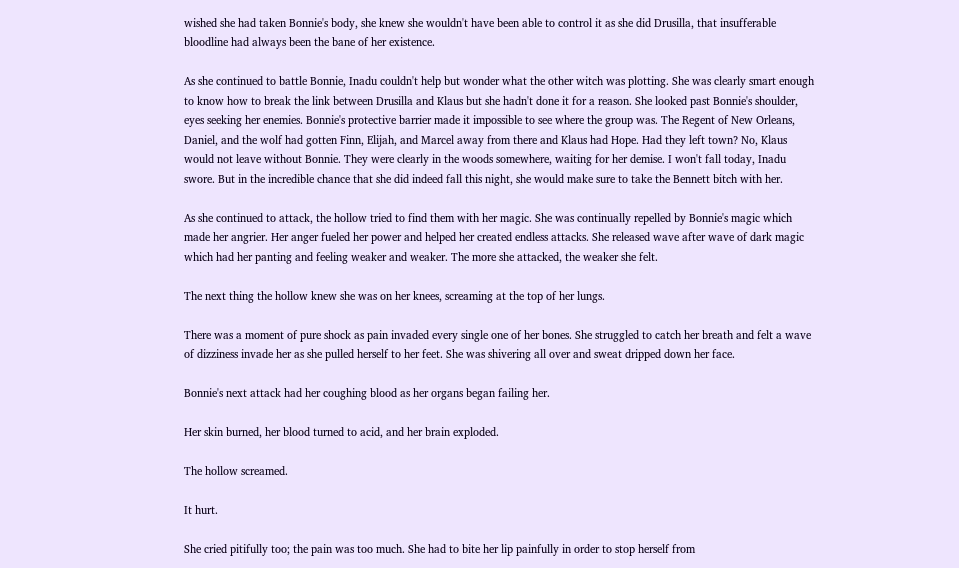wished she had taken Bonnie's body, she knew she wouldn't have been able to control it as she did Drusilla, that insufferable bloodline had always been the bane of her existence.

As she continued to battle Bonnie, Inadu couldn't help but wonder what the other witch was plotting. She was clearly smart enough to know how to break the link between Drusilla and Klaus but she hadn't done it for a reason. She looked past Bonnie's shoulder, eyes seeking her enemies. Bonnie's protective barrier made it impossible to see where the group was. The Regent of New Orleans, Daniel, and the wolf had gotten Finn, Elijah, and Marcel away from there and Klaus had Hope. Had they left town? No, Klaus would not leave without Bonnie. They were clearly in the woods somewhere, waiting for her demise. I won't fall today, Inadu swore. But in the incredible chance that she did indeed fall this night, she would make sure to take the Bennett bitch with her.

As she continued to attack, the hollow tried to find them with her magic. She was continually repelled by Bonnie's magic which made her angrier. Her anger fueled her power and helped her created endless attacks. She released wave after wave of dark magic which had her panting and feeling weaker and weaker. The more she attacked, the weaker she felt.

The next thing the hollow knew she was on her knees, screaming at the top of her lungs.

There was a moment of pure shock as pain invaded every single one of her bones. She struggled to catch her breath and felt a wave of dizziness invade her as she pulled herself to her feet. She was shivering all over and sweat dripped down her face.

Bonnie's next attack had her coughing blood as her organs began failing her.

Her skin burned, her blood turned to acid, and her brain exploded.

The hollow screamed.

It hurt.

She cried pitifully too; the pain was too much. She had to bite her lip painfully in order to stop herself from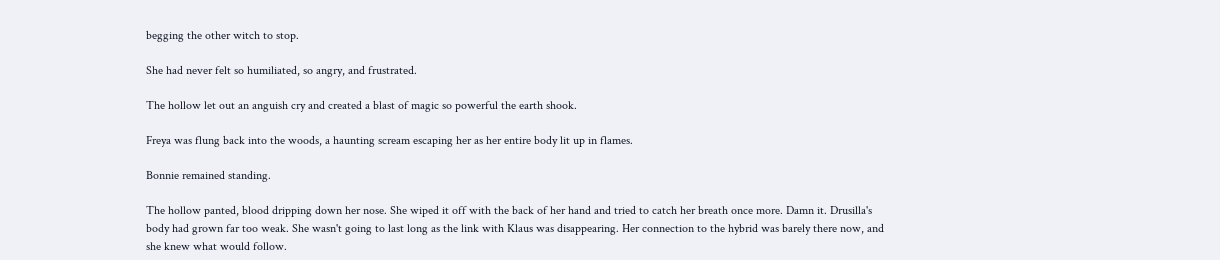begging the other witch to stop.

She had never felt so humiliated, so angry, and frustrated.

The hollow let out an anguish cry and created a blast of magic so powerful the earth shook.

Freya was flung back into the woods, a haunting scream escaping her as her entire body lit up in flames.

Bonnie remained standing.

The hollow panted, blood dripping down her nose. She wiped it off with the back of her hand and tried to catch her breath once more. Damn it. Drusilla's body had grown far too weak. She wasn't going to last long as the link with Klaus was disappearing. Her connection to the hybrid was barely there now, and she knew what would follow.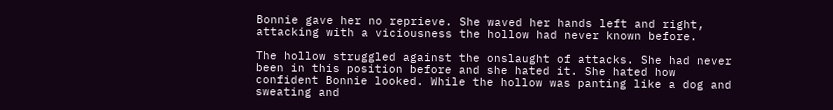Bonnie gave her no reprieve. She waved her hands left and right, attacking with a viciousness the hollow had never known before.

The hollow struggled against the onslaught of attacks. She had never been in this position before and she hated it. She hated how confident Bonnie looked. While the hollow was panting like a dog and sweating and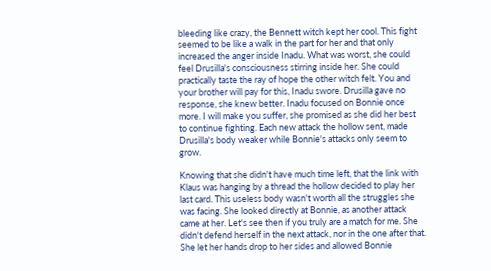bleeding like crazy, the Bennett witch kept her cool. This fight seemed to be like a walk in the part for her and that only increased the anger inside Inadu. What was worst, she could feel Drusilla's consciousness stirring inside her. She could practically taste the ray of hope the other witch felt. You and your brother will pay for this, Inadu swore. Drusilla gave no response, she knew better. Inadu focused on Bonnie once more. I will make you suffer, she promised as she did her best to continue fighting. Each new attack the hollow sent, made Drusilla's body weaker while Bonnie's attacks only seem to grow.

Knowing that she didn't have much time left, that the link with Klaus was hanging by a thread the hollow decided to play her last card. This useless body wasn't worth all the struggles she was facing. She looked directly at Bonnie, as another attack came at her. Let's see then if you truly are a match for me. She didn't defend herself in the next attack, nor in the one after that. She let her hands drop to her sides and allowed Bonnie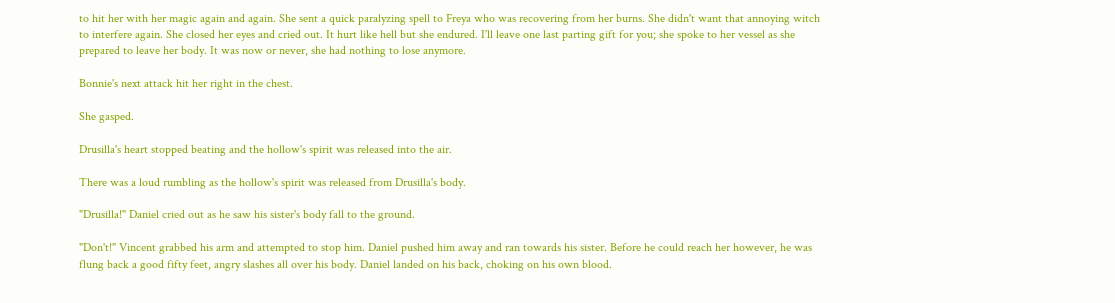to hit her with her magic again and again. She sent a quick paralyzing spell to Freya who was recovering from her burns. She didn't want that annoying witch to interfere again. She closed her eyes and cried out. It hurt like hell but she endured. I'll leave one last parting gift for you; she spoke to her vessel as she prepared to leave her body. It was now or never, she had nothing to lose anymore.

Bonnie's next attack hit her right in the chest.

She gasped.

Drusilla's heart stopped beating and the hollow's spirit was released into the air.

There was a loud rumbling as the hollow's spirit was released from Drusilla's body.

"Drusilla!" Daniel cried out as he saw his sister's body fall to the ground.

"Don't!" Vincent grabbed his arm and attempted to stop him. Daniel pushed him away and ran towards his sister. Before he could reach her however, he was flung back a good fifty feet, angry slashes all over his body. Daniel landed on his back, choking on his own blood.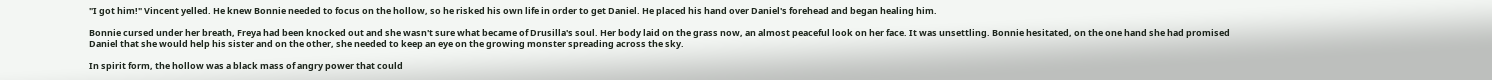"I got him!" Vincent yelled. He knew Bonnie needed to focus on the hollow, so he risked his own life in order to get Daniel. He placed his hand over Daniel's forehead and began healing him.

Bonnie cursed under her breath, Freya had been knocked out and she wasn't sure what became of Drusilla's soul. Her body laid on the grass now, an almost peaceful look on her face. It was unsettling. Bonnie hesitated, on the one hand she had promised Daniel that she would help his sister and on the other, she needed to keep an eye on the growing monster spreading across the sky.

In spirit form, the hollow was a black mass of angry power that could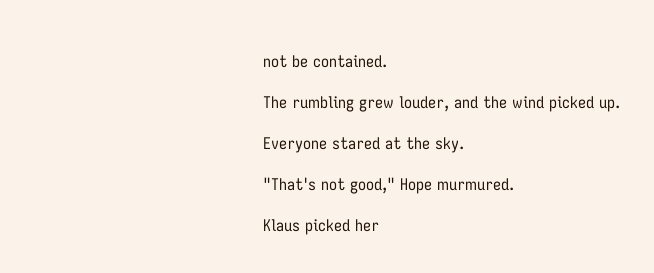not be contained.

The rumbling grew louder, and the wind picked up.

Everyone stared at the sky.

"That's not good," Hope murmured.

Klaus picked her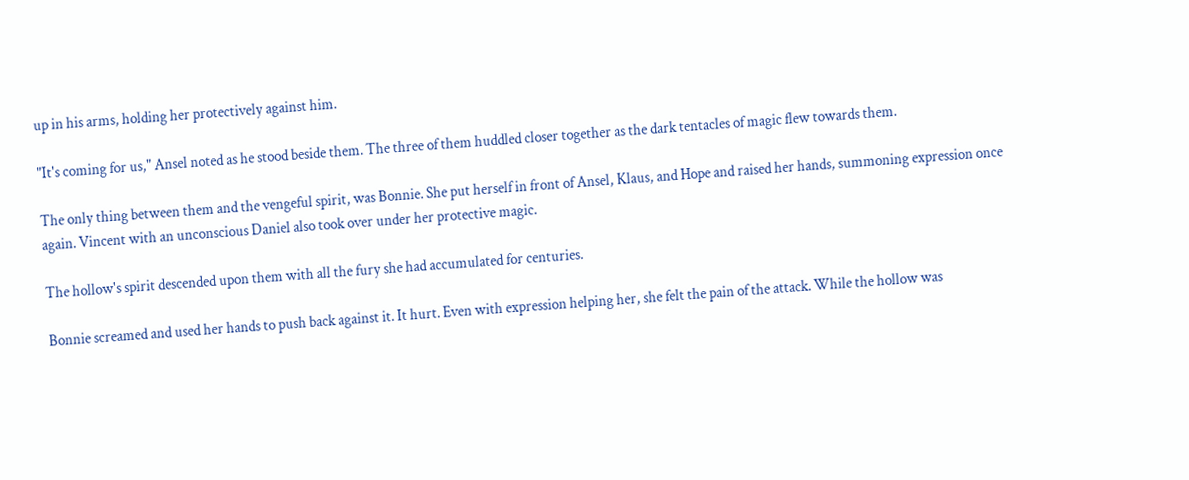up in his arms, holding her protectively against him.

"It's coming for us," Ansel noted as he stood beside them. The three of them huddled closer together as the dark tentacles of magic flew towards them.

The only thing between them and the vengeful spirit, was Bonnie. She put herself in front of Ansel, Klaus, and Hope and raised her hands, summoning expression once again. Vincent with an unconscious Daniel also took over under her protective magic.

The hollow's spirit descended upon them with all the fury she had accumulated for centuries.

Bonnie screamed and used her hands to push back against it. It hurt. Even with expression helping her, she felt the pain of the attack. While the hollow was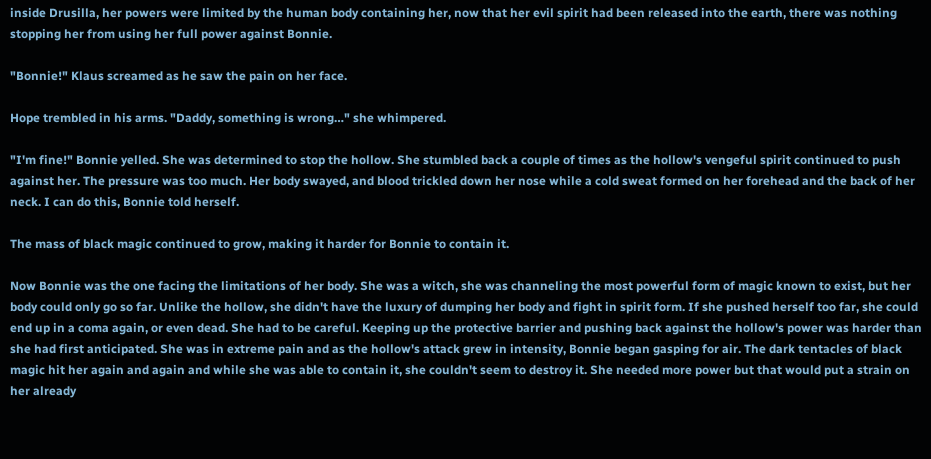inside Drusilla, her powers were limited by the human body containing her, now that her evil spirit had been released into the earth, there was nothing stopping her from using her full power against Bonnie.

"Bonnie!" Klaus screamed as he saw the pain on her face.

Hope trembled in his arms. "Daddy, something is wrong…" she whimpered.

"I'm fine!" Bonnie yelled. She was determined to stop the hollow. She stumbled back a couple of times as the hollow's vengeful spirit continued to push against her. The pressure was too much. Her body swayed, and blood trickled down her nose while a cold sweat formed on her forehead and the back of her neck. I can do this, Bonnie told herself.

The mass of black magic continued to grow, making it harder for Bonnie to contain it.

Now Bonnie was the one facing the limitations of her body. She was a witch, she was channeling the most powerful form of magic known to exist, but her body could only go so far. Unlike the hollow, she didn't have the luxury of dumping her body and fight in spirit form. If she pushed herself too far, she could end up in a coma again, or even dead. She had to be careful. Keeping up the protective barrier and pushing back against the hollow's power was harder than she had first anticipated. She was in extreme pain and as the hollow's attack grew in intensity, Bonnie began gasping for air. The dark tentacles of black magic hit her again and again and while she was able to contain it, she couldn't seem to destroy it. She needed more power but that would put a strain on her already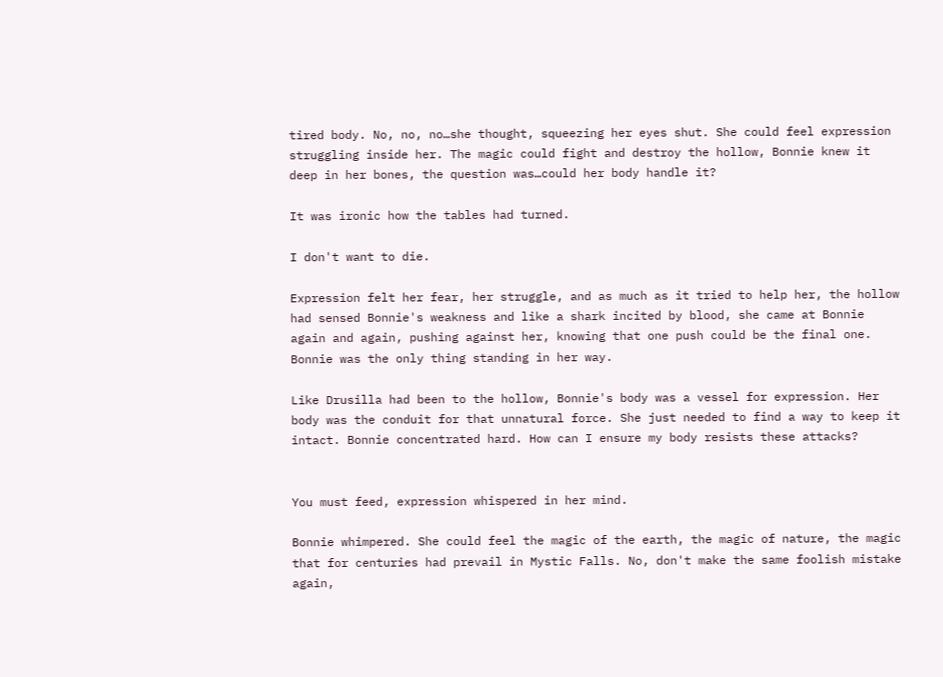tired body. No, no, no…she thought, squeezing her eyes shut. She could feel expression struggling inside her. The magic could fight and destroy the hollow, Bonnie knew it deep in her bones, the question was…could her body handle it?

It was ironic how the tables had turned.

I don't want to die.

Expression felt her fear, her struggle, and as much as it tried to help her, the hollow had sensed Bonnie's weakness and like a shark incited by blood, she came at Bonnie again and again, pushing against her, knowing that one push could be the final one. Bonnie was the only thing standing in her way.

Like Drusilla had been to the hollow, Bonnie's body was a vessel for expression. Her body was the conduit for that unnatural force. She just needed to find a way to keep it intact. Bonnie concentrated hard. How can I ensure my body resists these attacks?


You must feed, expression whispered in her mind.

Bonnie whimpered. She could feel the magic of the earth, the magic of nature, the magic that for centuries had prevail in Mystic Falls. No, don't make the same foolish mistake again,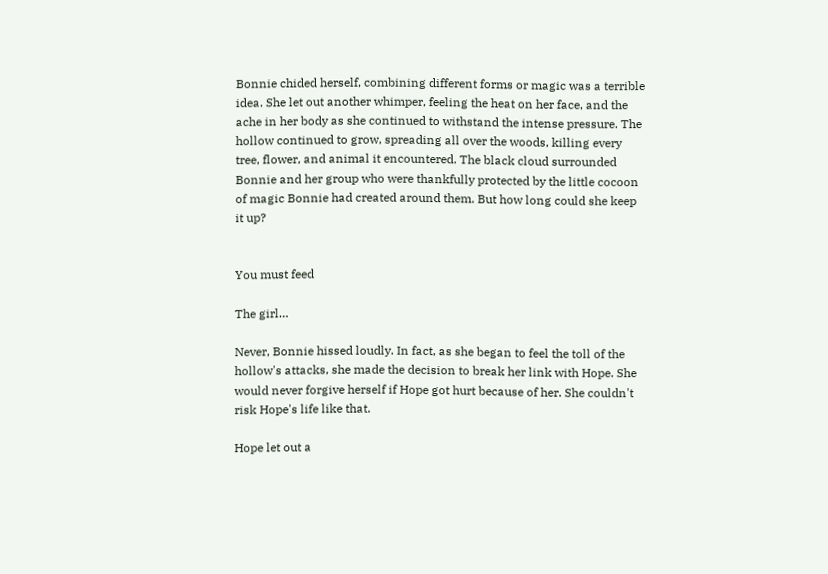Bonnie chided herself, combining different forms or magic was a terrible idea. She let out another whimper, feeling the heat on her face, and the ache in her body as she continued to withstand the intense pressure. The hollow continued to grow, spreading all over the woods, killing every tree, flower, and animal it encountered. The black cloud surrounded Bonnie and her group who were thankfully protected by the little cocoon of magic Bonnie had created around them. But how long could she keep it up?


You must feed

The girl…

Never, Bonnie hissed loudly. In fact, as she began to feel the toll of the hollow's attacks, she made the decision to break her link with Hope. She would never forgive herself if Hope got hurt because of her. She couldn't risk Hope's life like that.

Hope let out a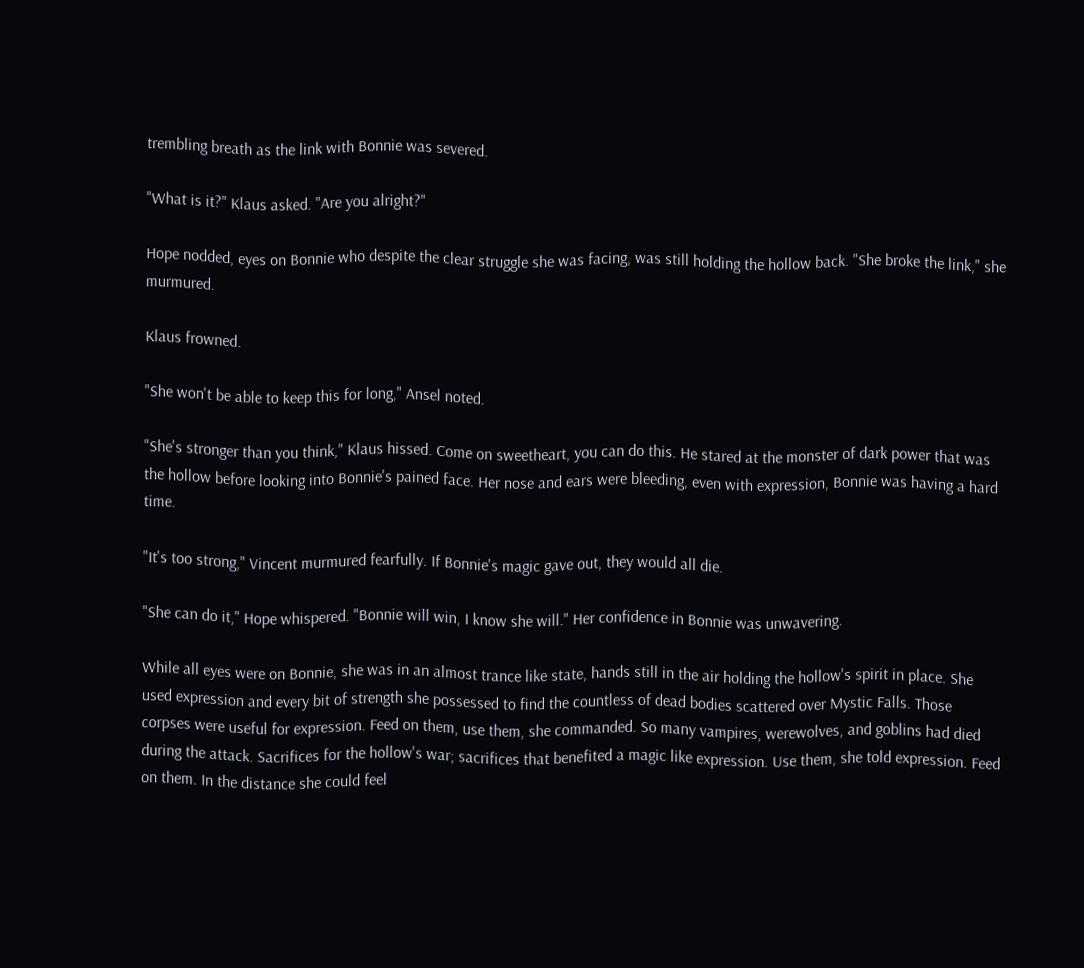trembling breath as the link with Bonnie was severed.

"What is it?" Klaus asked. "Are you alright?"

Hope nodded, eyes on Bonnie who despite the clear struggle she was facing, was still holding the hollow back. "She broke the link," she murmured.

Klaus frowned.

"She won't be able to keep this for long," Ansel noted.

"She's stronger than you think," Klaus hissed. Come on sweetheart, you can do this. He stared at the monster of dark power that was the hollow before looking into Bonnie's pained face. Her nose and ears were bleeding, even with expression, Bonnie was having a hard time.

"It's too strong," Vincent murmured fearfully. If Bonnie's magic gave out, they would all die.

"She can do it," Hope whispered. "Bonnie will win, I know she will." Her confidence in Bonnie was unwavering.

While all eyes were on Bonnie, she was in an almost trance like state, hands still in the air holding the hollow's spirit in place. She used expression and every bit of strength she possessed to find the countless of dead bodies scattered over Mystic Falls. Those corpses were useful for expression. Feed on them, use them, she commanded. So many vampires, werewolves, and goblins had died during the attack. Sacrifices for the hollow's war; sacrifices that benefited a magic like expression. Use them, she told expression. Feed on them. In the distance she could feel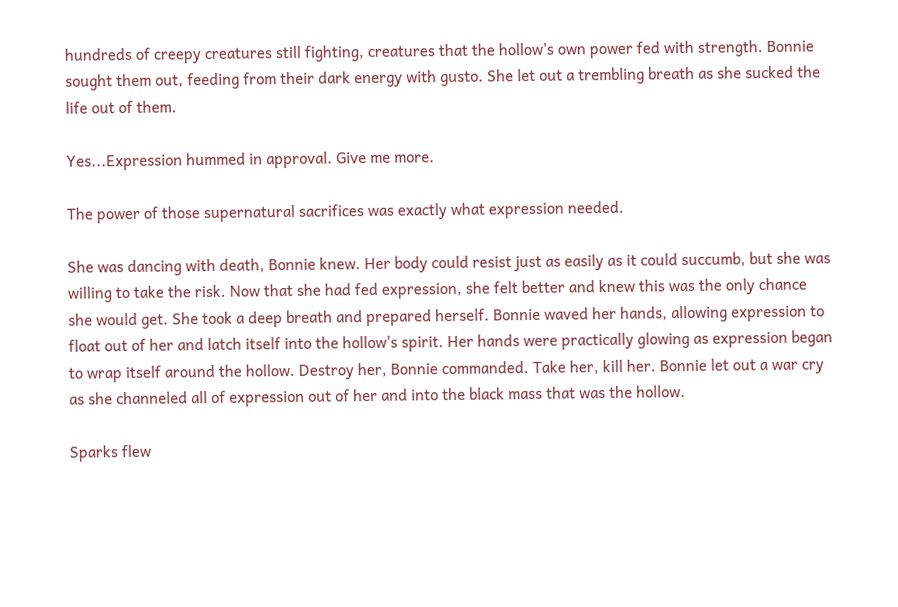hundreds of creepy creatures still fighting, creatures that the hollow's own power fed with strength. Bonnie sought them out, feeding from their dark energy with gusto. She let out a trembling breath as she sucked the life out of them.

Yes...Expression hummed in approval. Give me more.

The power of those supernatural sacrifices was exactly what expression needed.

She was dancing with death, Bonnie knew. Her body could resist just as easily as it could succumb, but she was willing to take the risk. Now that she had fed expression, she felt better and knew this was the only chance she would get. She took a deep breath and prepared herself. Bonnie waved her hands, allowing expression to float out of her and latch itself into the hollow's spirit. Her hands were practically glowing as expression began to wrap itself around the hollow. Destroy her, Bonnie commanded. Take her, kill her. Bonnie let out a war cry as she channeled all of expression out of her and into the black mass that was the hollow.

Sparks flew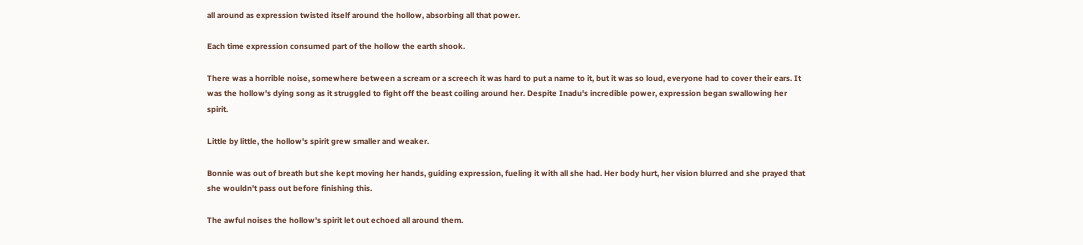all around as expression twisted itself around the hollow, absorbing all that power.

Each time expression consumed part of the hollow the earth shook.

There was a horrible noise, somewhere between a scream or a screech it was hard to put a name to it, but it was so loud, everyone had to cover their ears. It was the hollow's dying song as it struggled to fight off the beast coiling around her. Despite Inadu's incredible power, expression began swallowing her spirit.

Little by little, the hollow's spirit grew smaller and weaker.

Bonnie was out of breath but she kept moving her hands, guiding expression, fueling it with all she had. Her body hurt, her vision blurred and she prayed that she wouldn't pass out before finishing this.

The awful noises the hollow's spirit let out echoed all around them.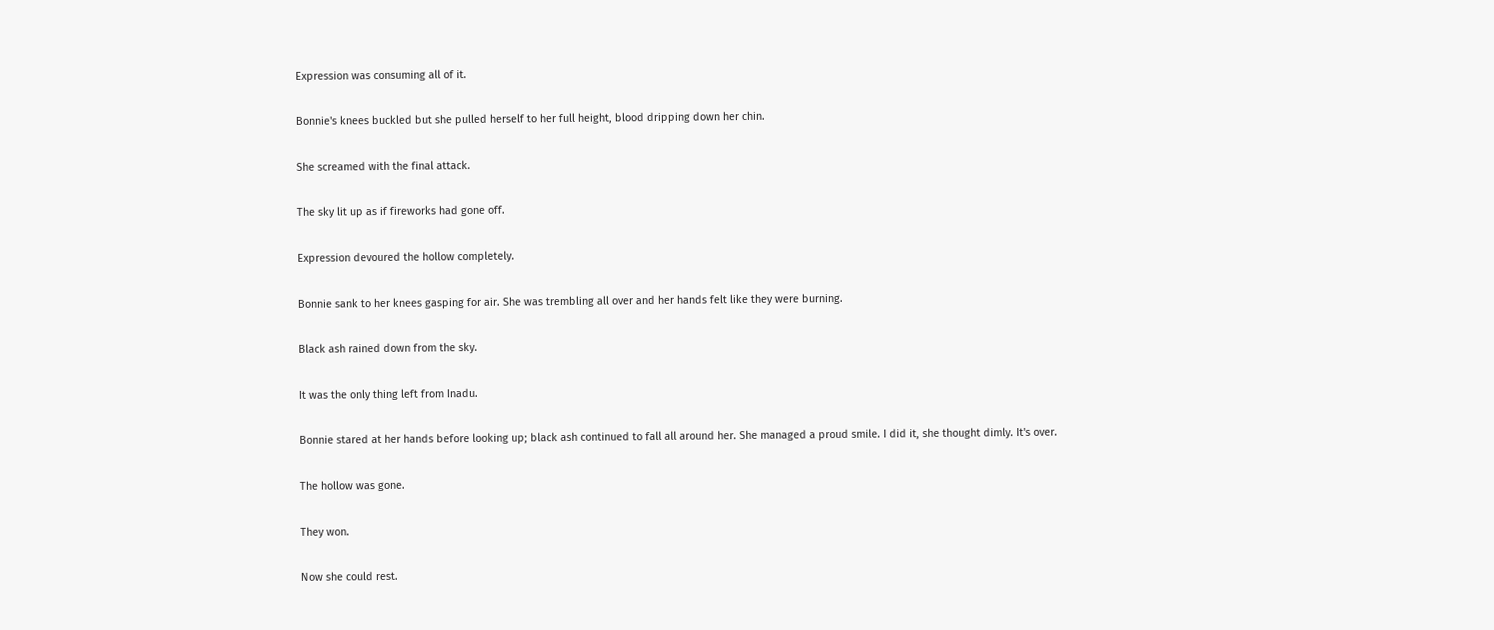Expression was consuming all of it.

Bonnie's knees buckled but she pulled herself to her full height, blood dripping down her chin.

She screamed with the final attack.

The sky lit up as if fireworks had gone off.

Expression devoured the hollow completely.

Bonnie sank to her knees gasping for air. She was trembling all over and her hands felt like they were burning.

Black ash rained down from the sky.

It was the only thing left from Inadu.

Bonnie stared at her hands before looking up; black ash continued to fall all around her. She managed a proud smile. I did it, she thought dimly. It's over.

The hollow was gone.

They won.

Now she could rest.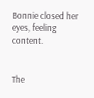Bonnie closed her eyes, feeling content.


The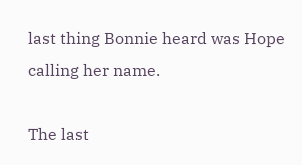last thing Bonnie heard was Hope calling her name.

The last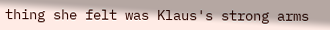thing she felt was Klaus's strong arms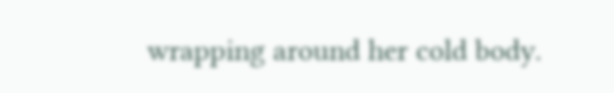wrapping around her cold body.